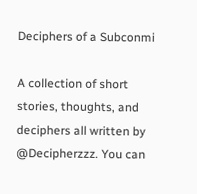Deciphers of a Subconmi

A collection of short stories, thoughts, and deciphers all written by @Decipherzzz. You can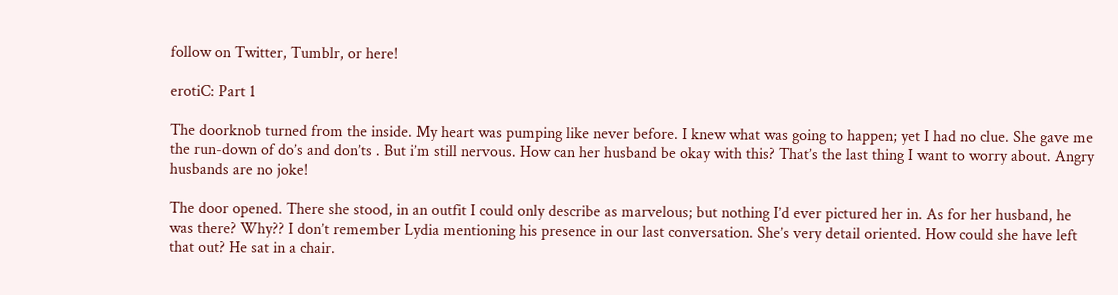follow on Twitter, Tumblr, or here!

erotiC: Part 1

The doorknob turned from the inside. My heart was pumping like never before. I knew what was going to happen; yet I had no clue. She gave me the run-down of do’s and don’ts . But i’m still nervous. How can her husband be okay with this? That’s the last thing I want to worry about. Angry husbands are no joke!

The door opened. There she stood, in an outfit I could only describe as marvelous; but nothing I’d ever pictured her in. As for her husband, he was there? Why?? I don’t remember Lydia mentioning his presence in our last conversation. She’s very detail oriented. How could she have left that out? He sat in a chair.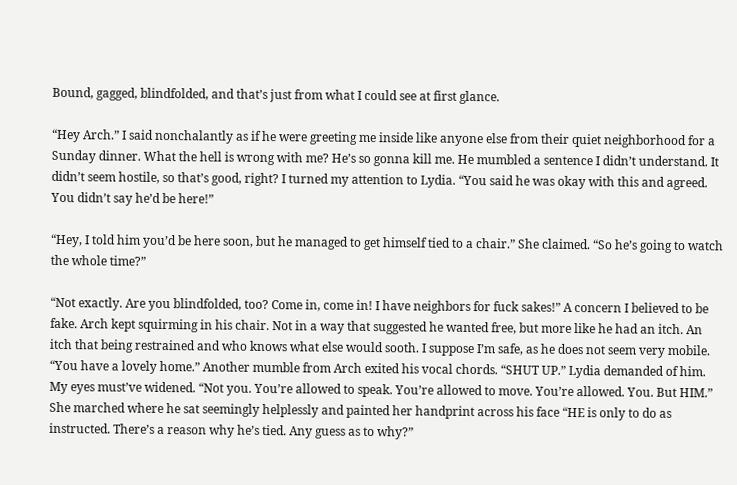Bound, gagged, blindfolded, and that’s just from what I could see at first glance.

“Hey Arch.” I said nonchalantly as if he were greeting me inside like anyone else from their quiet neighborhood for a Sunday dinner. What the hell is wrong with me? He’s so gonna kill me. He mumbled a sentence I didn’t understand. It didn’t seem hostile, so that’s good, right? I turned my attention to Lydia. “You said he was okay with this and agreed. You didn’t say he’d be here!”

“Hey, I told him you’d be here soon, but he managed to get himself tied to a chair.” She claimed. “So he’s going to watch the whole time?”

“Not exactly. Are you blindfolded, too? Come in, come in! I have neighbors for fuck sakes!” A concern I believed to be fake. Arch kept squirming in his chair. Not in a way that suggested he wanted free, but more like he had an itch. An itch that being restrained and who knows what else would sooth. I suppose I’m safe, as he does not seem very mobile. “You have a lovely home.” Another mumble from Arch exited his vocal chords. “SHUT UP.” Lydia demanded of him. My eyes must’ve widened. “Not you. You’re allowed to speak. You’re allowed to move. You’re allowed. You. But HIM.” She marched where he sat seemingly helplessly and painted her handprint across his face “HE is only to do as instructed. There’s a reason why he’s tied. Any guess as to why?”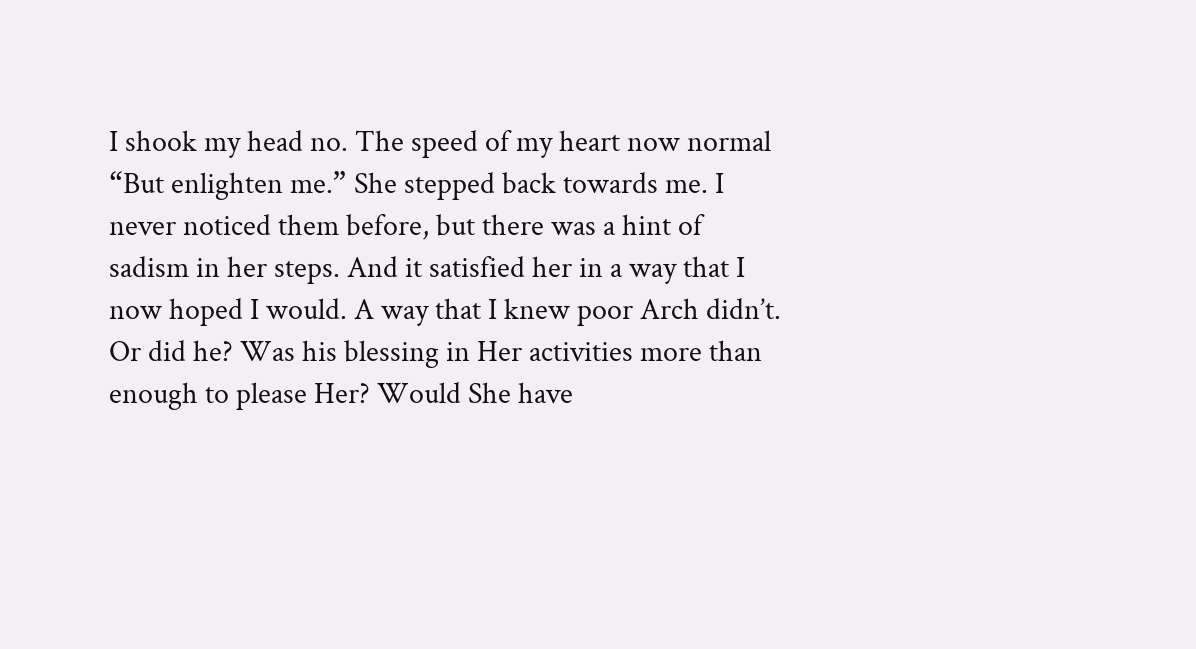I shook my head no. The speed of my heart now normal “But enlighten me.” She stepped back towards me. I never noticed them before, but there was a hint of sadism in her steps. And it satisfied her in a way that I now hoped I would. A way that I knew poor Arch didn’t. Or did he? Was his blessing in Her activities more than enough to please Her? Would She have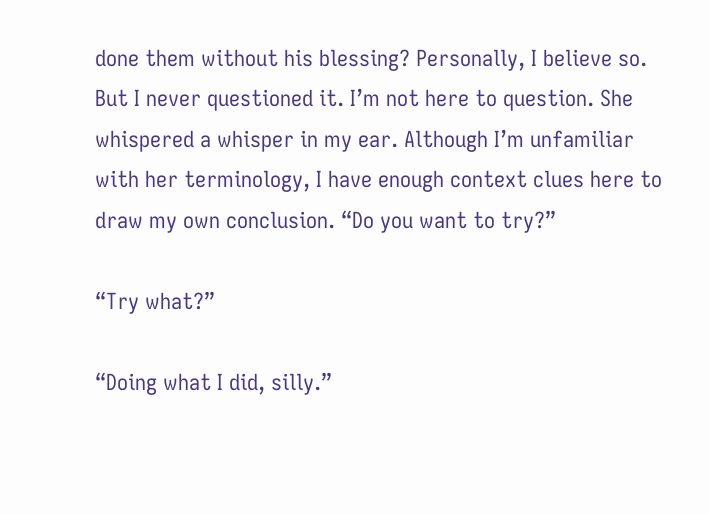done them without his blessing? Personally, I believe so. But I never questioned it. I’m not here to question. She whispered a whisper in my ear. Although I’m unfamiliar with her terminology, I have enough context clues here to draw my own conclusion. “Do you want to try?”

“Try what?”

“Doing what I did, silly.”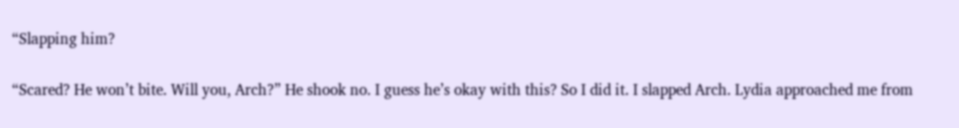“Slapping him?

“Scared? He won’t bite. Will you, Arch?” He shook no. I guess he’s okay with this? So I did it. I slapped Arch. Lydia approached me from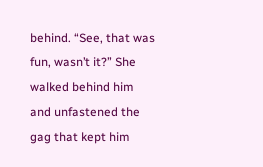behind. “See, that was fun, wasn’t it?” She walked behind him and unfastened the gag that kept him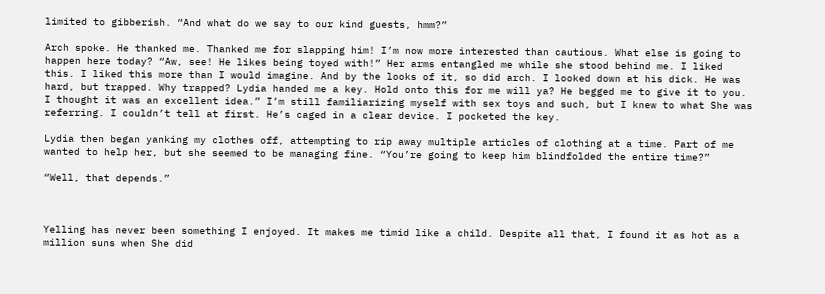limited to gibberish. “And what do we say to our kind guests, hmm?”

Arch spoke. He thanked me. Thanked me for slapping him! I’m now more interested than cautious. What else is going to happen here today? “Aw, see! He likes being toyed with!” Her arms entangled me while she stood behind me. I liked this. I liked this more than I would imagine. And by the looks of it, so did arch. I looked down at his dick. He was hard, but trapped. Why trapped? Lydia handed me a key. Hold onto this for me will ya? He begged me to give it to you. I thought it was an excellent idea.” I’m still familiarizing myself with sex toys and such, but I knew to what She was referring. I couldn’t tell at first. He’s caged in a clear device. I pocketed the key.

Lydia then began yanking my clothes off, attempting to rip away multiple articles of clothing at a time. Part of me wanted to help her, but she seemed to be managing fine. “You’re going to keep him blindfolded the entire time?”

“Well, that depends.”



Yelling has never been something I enjoyed. It makes me timid like a child. Despite all that, I found it as hot as a million suns when She did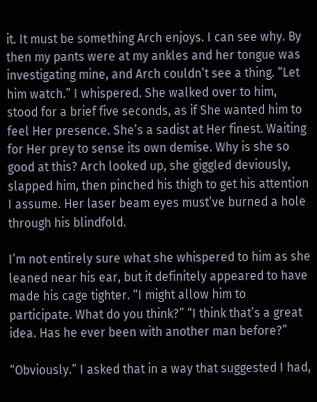it. It must be something Arch enjoys. I can see why. By then my pants were at my ankles and her tongue was investigating mine, and Arch couldn’t see a thing. “Let him watch.” I whispered. She walked over to him, stood for a brief five seconds, as if She wanted him to feel Her presence. She’s a sadist at Her finest. Waiting for Her prey to sense its own demise. Why is she so good at this? Arch looked up, she giggled deviously, slapped him, then pinched his thigh to get his attention I assume. Her laser beam eyes must’ve burned a hole through his blindfold.

I’m not entirely sure what she whispered to him as she leaned near his ear, but it definitely appeared to have made his cage tighter. “I might allow him to participate. What do you think?” “I think that’s a great idea. Has he ever been with another man before?”

“Obviously.” I asked that in a way that suggested I had,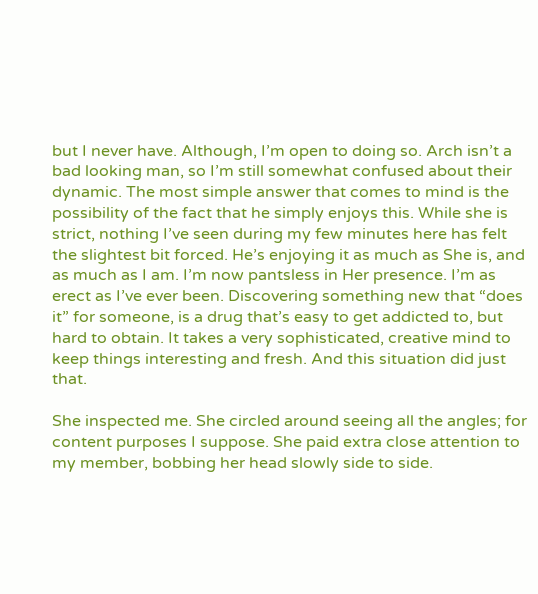but I never have. Although, I’m open to doing so. Arch isn’t a bad looking man, so I’m still somewhat confused about their dynamic. The most simple answer that comes to mind is the possibility of the fact that he simply enjoys this. While she is strict, nothing I’ve seen during my few minutes here has felt the slightest bit forced. He’s enjoying it as much as She is, and as much as I am. I’m now pantsless in Her presence. I’m as erect as I’ve ever been. Discovering something new that “does it” for someone, is a drug that’s easy to get addicted to, but hard to obtain. It takes a very sophisticated, creative mind to keep things interesting and fresh. And this situation did just that.

She inspected me. She circled around seeing all the angles; for content purposes I suppose. She paid extra close attention to my member, bobbing her head slowly side to side.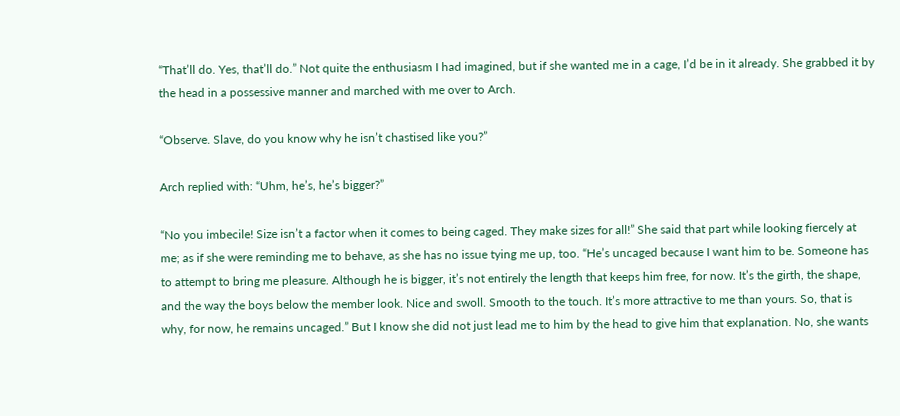“That’ll do. Yes, that’ll do.” Not quite the enthusiasm I had imagined, but if she wanted me in a cage, I’d be in it already. She grabbed it by the head in a possessive manner and marched with me over to Arch.

“Observe. Slave, do you know why he isn’t chastised like you?”

Arch replied with: “Uhm, he’s, he’s bigger?”

“No you imbecile! Size isn’t a factor when it comes to being caged. They make sizes for all!” She said that part while looking fiercely at me; as if she were reminding me to behave, as she has no issue tying me up, too. “He’s uncaged because I want him to be. Someone has to attempt to bring me pleasure. Although he is bigger, it’s not entirely the length that keeps him free, for now. It’s the girth, the shape, and the way the boys below the member look. Nice and swoll. Smooth to the touch. It’s more attractive to me than yours. So, that is why, for now, he remains uncaged.” But I know she did not just lead me to him by the head to give him that explanation. No, she wants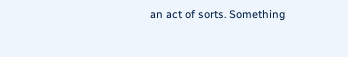an act of sorts. Something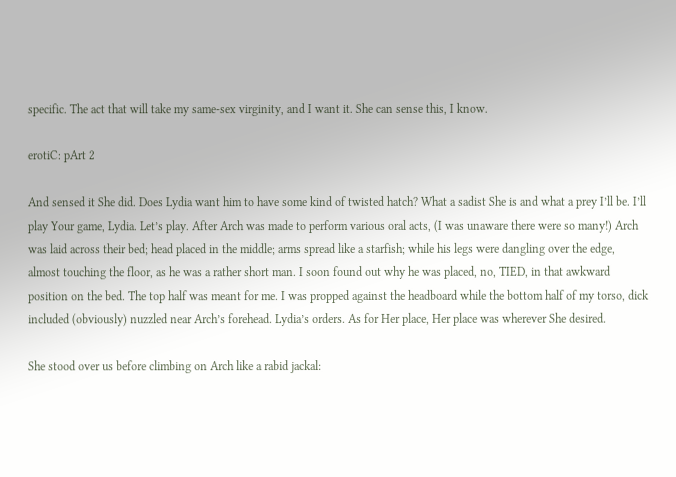specific. The act that will take my same-sex virginity, and I want it. She can sense this, I know.

erotiC: pArt 2

And sensed it She did. Does Lydia want him to have some kind of twisted hatch? What a sadist She is and what a prey I’ll be. I’ll play Your game, Lydia. Let’s play. After Arch was made to perform various oral acts, (I was unaware there were so many!) Arch was laid across their bed; head placed in the middle; arms spread like a starfish; while his legs were dangling over the edge, almost touching the floor, as he was a rather short man. I soon found out why he was placed, no, TIED, in that awkward position on the bed. The top half was meant for me. I was propped against the headboard while the bottom half of my torso, dick included (obviously) nuzzled near Arch’s forehead. Lydia’s orders. As for Her place, Her place was wherever She desired.

She stood over us before climbing on Arch like a rabid jackal: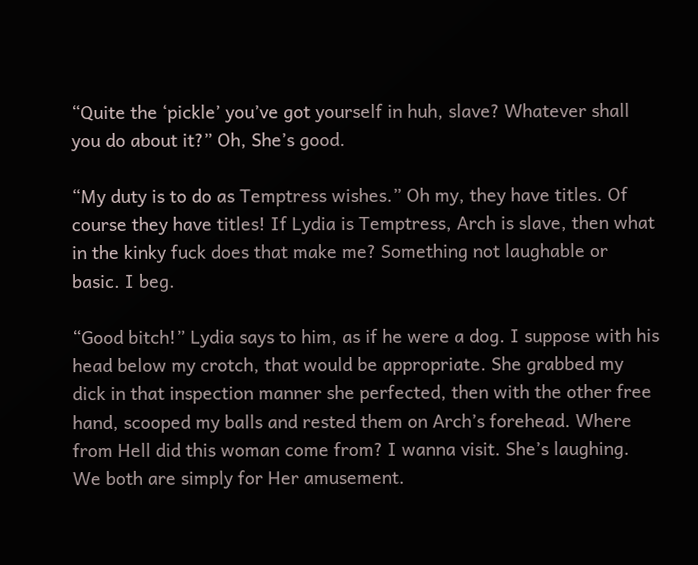“Quite the ‘pickle’ you’ve got yourself in huh, slave? Whatever shall you do about it?” Oh, She’s good.

“My duty is to do as Temptress wishes.” Oh my, they have titles. Of course they have titles! If Lydia is Temptress, Arch is slave, then what in the kinky fuck does that make me? Something not laughable or basic. I beg.

“Good bitch!” Lydia says to him, as if he were a dog. I suppose with his head below my crotch, that would be appropriate. She grabbed my dick in that inspection manner she perfected, then with the other free hand, scooped my balls and rested them on Arch’s forehead. Where from Hell did this woman come from? I wanna visit. She’s laughing. We both are simply for Her amusement.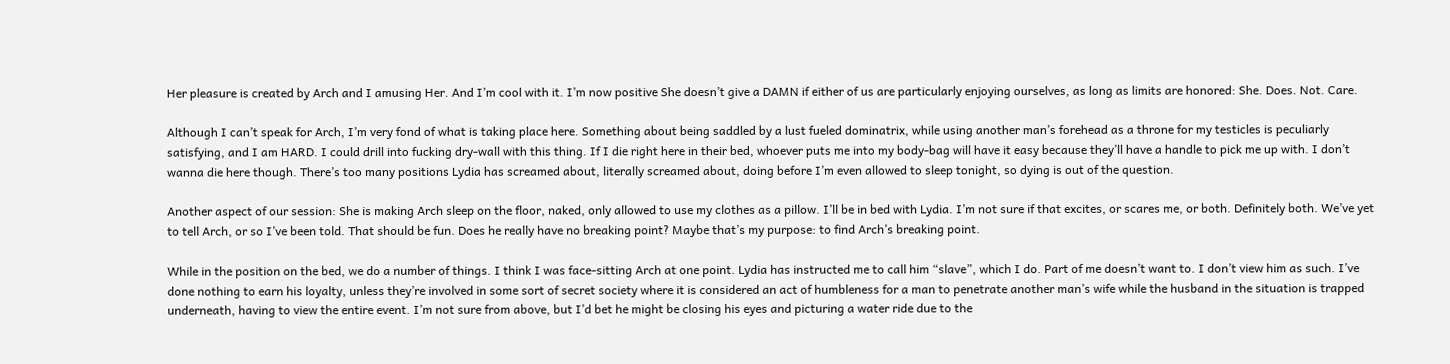Her pleasure is created by Arch and I amusing Her. And I’m cool with it. I’m now positive She doesn’t give a DAMN if either of us are particularly enjoying ourselves, as long as limits are honored: She. Does. Not. Care.

Although I can’t speak for Arch, I’m very fond of what is taking place here. Something about being saddled by a lust fueled dominatrix, while using another man’s forehead as a throne for my testicles is peculiarly satisfying, and I am HARD. I could drill into fucking dry-wall with this thing. If I die right here in their bed, whoever puts me into my body-bag will have it easy because they’ll have a handle to pick me up with. I don’t wanna die here though. There’s too many positions Lydia has screamed about, literally screamed about, doing before I’m even allowed to sleep tonight, so dying is out of the question.

Another aspect of our session: She is making Arch sleep on the floor, naked, only allowed to use my clothes as a pillow. I’ll be in bed with Lydia. I’m not sure if that excites, or scares me, or both. Definitely both. We’ve yet to tell Arch, or so I’ve been told. That should be fun. Does he really have no breaking point? Maybe that’s my purpose: to find Arch’s breaking point.

While in the position on the bed, we do a number of things. I think I was face-sitting Arch at one point. Lydia has instructed me to call him “slave”, which I do. Part of me doesn’t want to. I don’t view him as such. I’ve done nothing to earn his loyalty, unless they’re involved in some sort of secret society where it is considered an act of humbleness for a man to penetrate another man’s wife while the husband in the situation is trapped underneath, having to view the entire event. I’m not sure from above, but I’d bet he might be closing his eyes and picturing a water ride due to the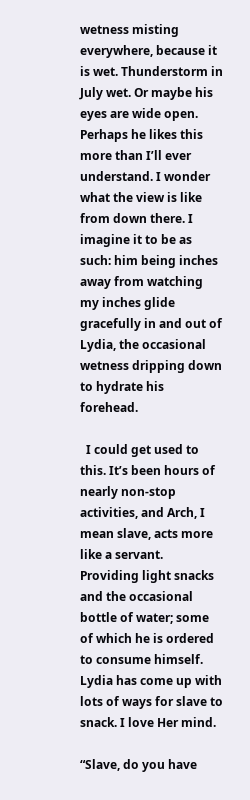wetness misting everywhere, because it is wet. Thunderstorm in July wet. Or maybe his eyes are wide open. Perhaps he likes this more than I’ll ever understand. I wonder what the view is like from down there. I imagine it to be as such: him being inches away from watching  my inches glide gracefully in and out of Lydia, the occasional wetness dripping down to hydrate his forehead.

  I could get used to this. It’s been hours of nearly non-stop activities, and Arch, I mean slave, acts more like a servant. Providing light snacks and the occasional bottle of water; some of which he is ordered to consume himself. Lydia has come up with lots of ways for slave to snack. I love Her mind.

“Slave, do you have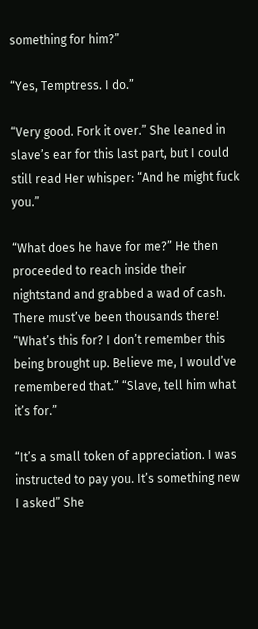something for him?”

“Yes, Temptress. I do.”

“Very good. Fork it over.” She leaned in slave’s ear for this last part, but I could still read Her whisper: “And he might fuck you.”

“What does he have for me?” He then proceeded to reach inside their nightstand and grabbed a wad of cash. There must’ve been thousands there! “What’s this for? I don’t remember this being brought up. Believe me, I would’ve remembered that.” “Slave, tell him what it’s for.”

“It’s a small token of appreciation. I was instructed to pay you. It’s something new I asked” She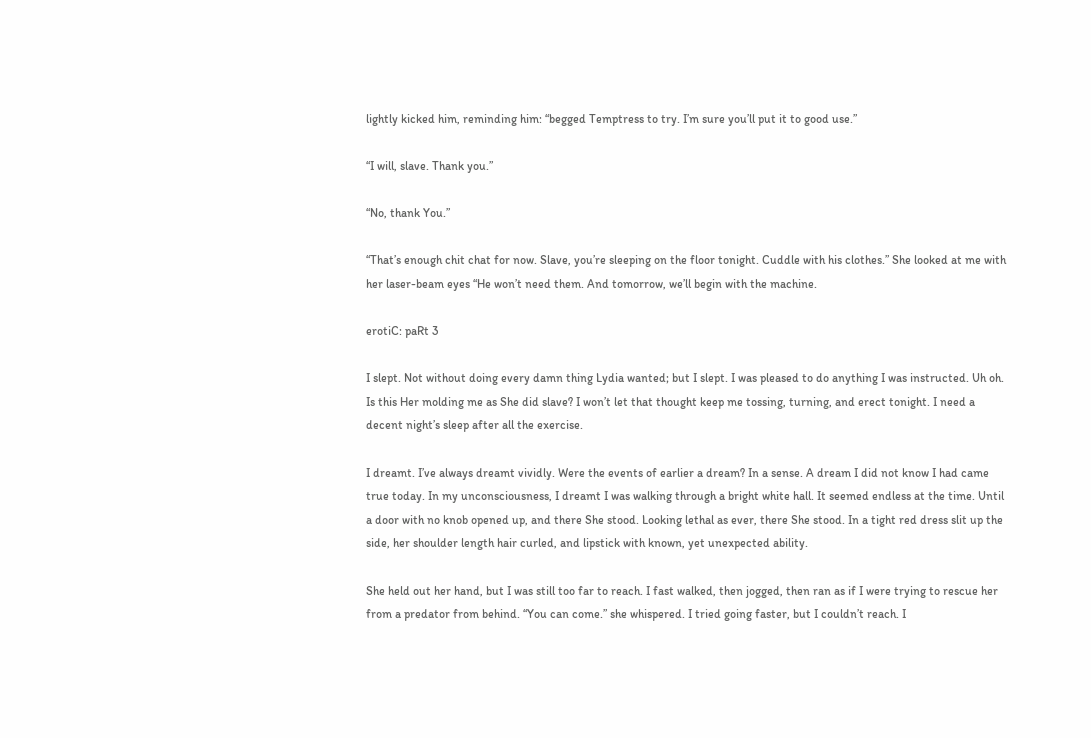lightly kicked him, reminding him: “begged Temptress to try. I’m sure you’ll put it to good use.”

“I will, slave. Thank you.”

“No, thank You.”

“That’s enough chit chat for now. Slave, you’re sleeping on the floor tonight. Cuddle with his clothes.” She looked at me with her laser-beam eyes “He won’t need them. And tomorrow, we’ll begin with the machine.

erotiC: paRt 3

I slept. Not without doing every damn thing Lydia wanted; but I slept. I was pleased to do anything I was instructed. Uh oh. Is this Her molding me as She did slave? I won’t let that thought keep me tossing, turning, and erect tonight. I need a decent night’s sleep after all the exercise.

I dreamt. I’ve always dreamt vividly. Were the events of earlier a dream? In a sense. A dream I did not know I had came true today. In my unconsciousness, I dreamt I was walking through a bright white hall. It seemed endless at the time. Until a door with no knob opened up, and there She stood. Looking lethal as ever, there She stood. In a tight red dress slit up the side, her shoulder length hair curled, and lipstick with known, yet unexpected ability.

She held out her hand, but I was still too far to reach. I fast walked, then jogged, then ran as if I were trying to rescue her from a predator from behind. “You can come.” she whispered. I tried going faster, but I couldn’t reach. I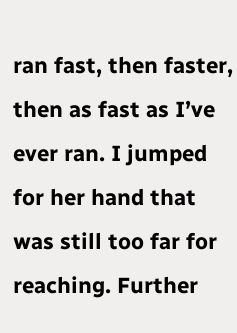ran fast, then faster, then as fast as I’ve ever ran. I jumped for her hand that was still too far for reaching. Further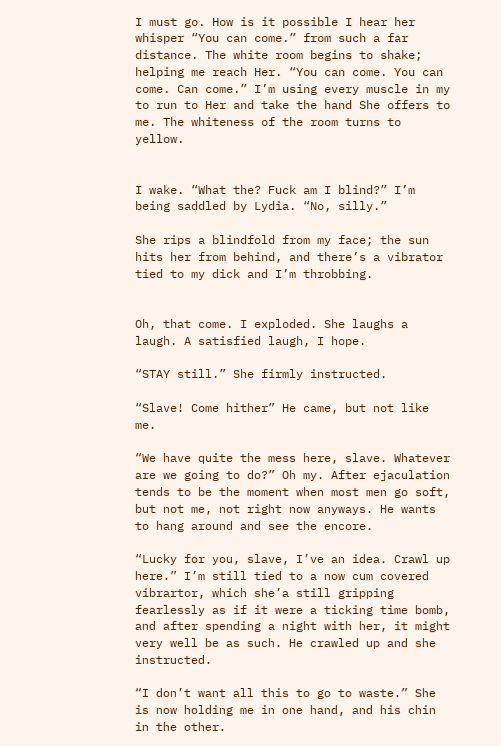I must go. How is it possible I hear her whisper “You can come.” from such a far distance. The white room begins to shake; helping me reach Her. “You can come. You can come. Can come.” I’m using every muscle in my to run to Her and take the hand She offers to me. The whiteness of the room turns to yellow.


I wake. “What the? Fuck am I blind?” I’m being saddled by Lydia. “No, silly.”

She rips a blindfold from my face; the sun hits her from behind, and there’s a vibrator tied to my dick and I’m throbbing.


Oh, that come. I exploded. She laughs a laugh. A satisfied laugh, I hope.

“STAY still.” She firmly instructed.

“Slave! Come hither” He came, but not like me.

“We have quite the mess here, slave. Whatever are we going to do?” Oh my. After ejaculation tends to be the moment when most men go soft, but not me, not right now anyways. He wants to hang around and see the encore.

“Lucky for you, slave, I’ve an idea. Crawl up here.” I’m still tied to a now cum covered vibrartor, which she’a still gripping fearlessly as if it were a ticking time bomb, and after spending a night with her, it might very well be as such. He crawled up and she instructed.

“I don’t want all this to go to waste.” She is now holding me in one hand, and his chin in the other.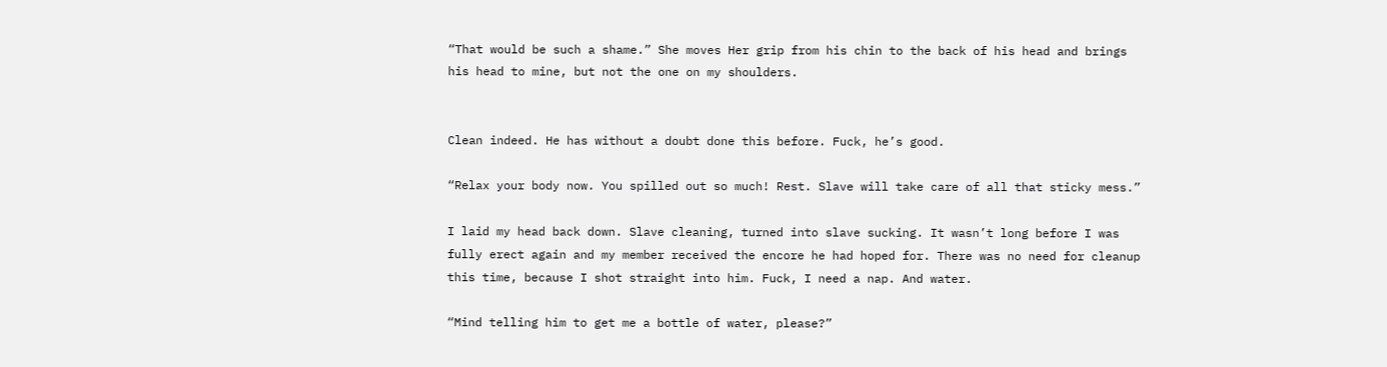“That would be such a shame.” She moves Her grip from his chin to the back of his head and brings his head to mine, but not the one on my shoulders.


Clean indeed. He has without a doubt done this before. Fuck, he’s good.

“Relax your body now. You spilled out so much! Rest. Slave will take care of all that sticky mess.”

I laid my head back down. Slave cleaning, turned into slave sucking. It wasn’t long before I was fully erect again and my member received the encore he had hoped for. There was no need for cleanup this time, because I shot straight into him. Fuck, I need a nap. And water.

“Mind telling him to get me a bottle of water, please?”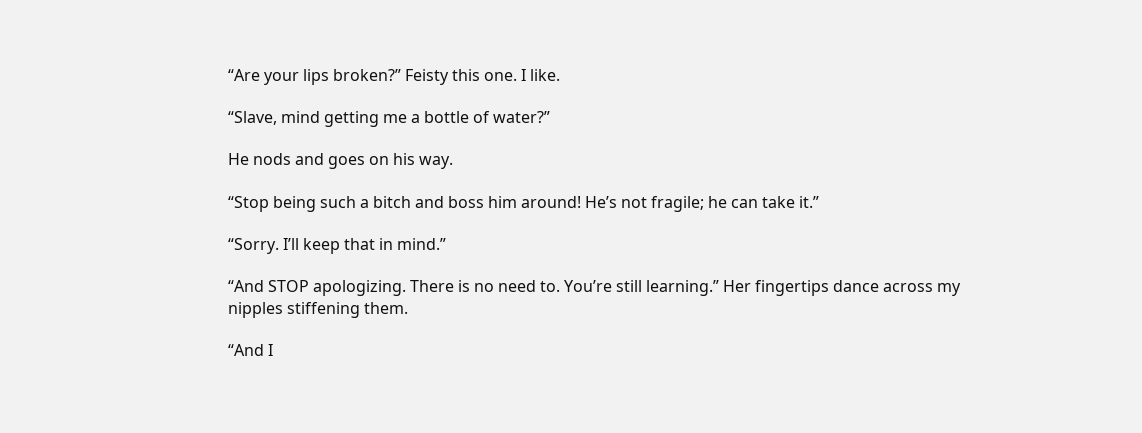“Are your lips broken?” Feisty this one. I like.

“Slave, mind getting me a bottle of water?”

He nods and goes on his way.

“Stop being such a bitch and boss him around! He’s not fragile; he can take it.”

“Sorry. I’ll keep that in mind.”

“And STOP apologizing. There is no need to. You’re still learning.” Her fingertips dance across my nipples stiffening them.

“And I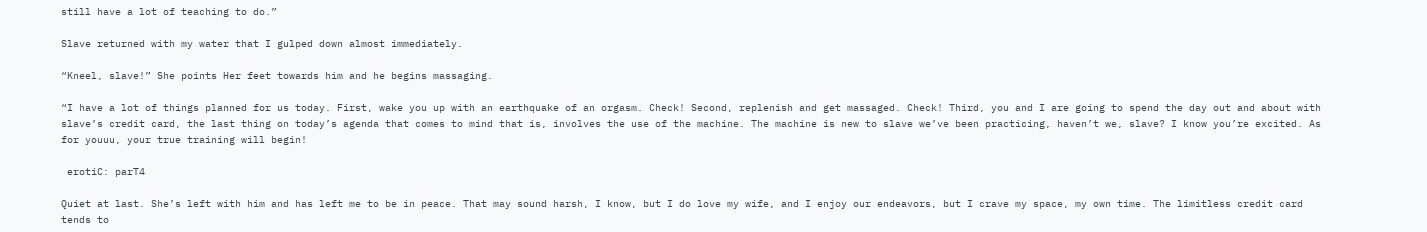still have a lot of teaching to do.”

Slave returned with my water that I gulped down almost immediately.

“Kneel, slave!” She points Her feet towards him and he begins massaging.

“I have a lot of things planned for us today. First, wake you up with an earthquake of an orgasm. Check! Second, replenish and get massaged. Check! Third, you and I are going to spend the day out and about with slave’s credit card, the last thing on today’s agenda that comes to mind that is, involves the use of the machine. The machine is new to slave we’ve been practicing, haven’t we, slave? I know you’re excited. As for youuu, your true training will begin!

 erotiC: parT4

Quiet at last. She’s left with him and has left me to be in peace. That may sound harsh, I know, but I do love my wife, and I enjoy our endeavors, but I crave my space, my own time. The limitless credit card tends to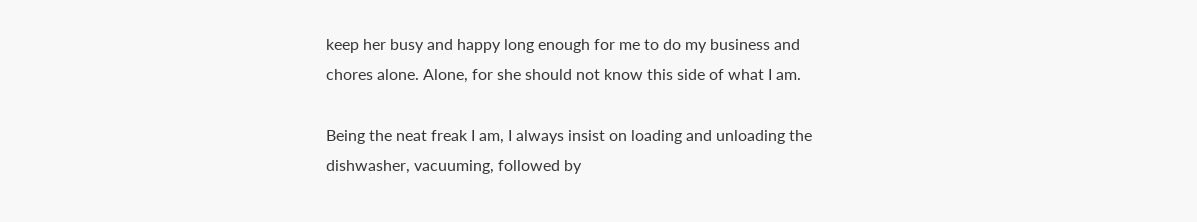keep her busy and happy long enough for me to do my business and chores alone. Alone, for she should not know this side of what I am.

Being the neat freak I am, I always insist on loading and unloading the dishwasher, vacuuming, followed by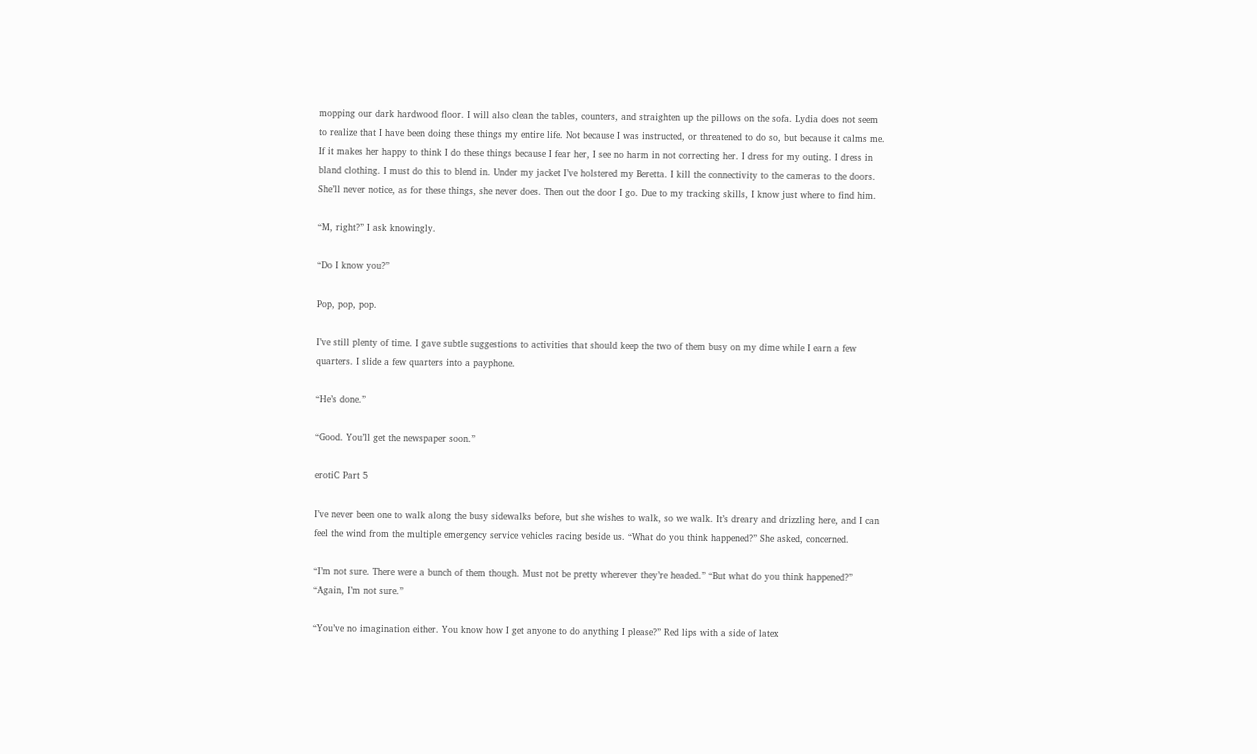mopping our dark hardwood floor. I will also clean the tables, counters, and straighten up the pillows on the sofa. Lydia does not seem to realize that I have been doing these things my entire life. Not because I was instructed, or threatened to do so, but because it calms me. If it makes her happy to think I do these things because I fear her, I see no harm in not correcting her. I dress for my outing. I dress in bland clothing. I must do this to blend in. Under my jacket I’ve holstered my Beretta. I kill the connectivity to the cameras to the doors. She’ll never notice, as for these things, she never does. Then out the door I go. Due to my tracking skills, I know just where to find him.

“M, right?” I ask knowingly.

“Do I know you?”

Pop, pop, pop.

I’ve still plenty of time. I gave subtle suggestions to activities that should keep the two of them busy on my dime while I earn a few quarters. I slide a few quarters into a payphone.

“He’s done.”

“Good. You’ll get the newspaper soon.”

erotiC Part 5

I’ve never been one to walk along the busy sidewalks before, but she wishes to walk, so we walk. It’s dreary and drizzling here, and I can feel the wind from the multiple emergency service vehicles racing beside us. “What do you think happened?” She asked, concerned.

“I’m not sure. There were a bunch of them though. Must not be pretty wherever they’re headed.” “But what do you think happened?” “Again, I’m not sure.”

“You’ve no imagination either. You know how I get anyone to do anything I please?” Red lips with a side of latex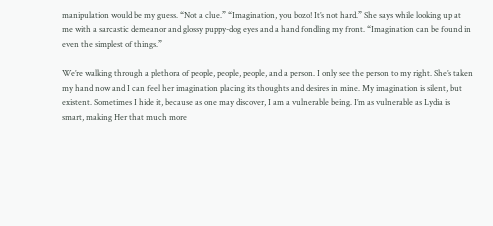manipulation would be my guess. “Not a clue.” “Imagination, you bozo! It’s not hard.” She says while looking up at me with a sarcastic demeanor and glossy puppy-dog eyes and a hand fondling my front. “Imagination can be found in even the simplest of things.”

We’re walking through a plethora of people, people, people, and a person. I only see the person to my right. She’s taken my hand now and I can feel her imagination placing its thoughts and desires in mine. My imagination is silent, but existent. Sometimes I hide it, because as one may discover, I am a vulnerable being. I’m as vulnerable as Lydia is smart, making Her that much more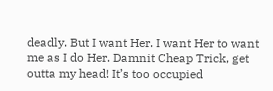deadly. But I want Her. I want Her to want me as I do Her. Damnit Cheap Trick, get outta my head! It’s too occupied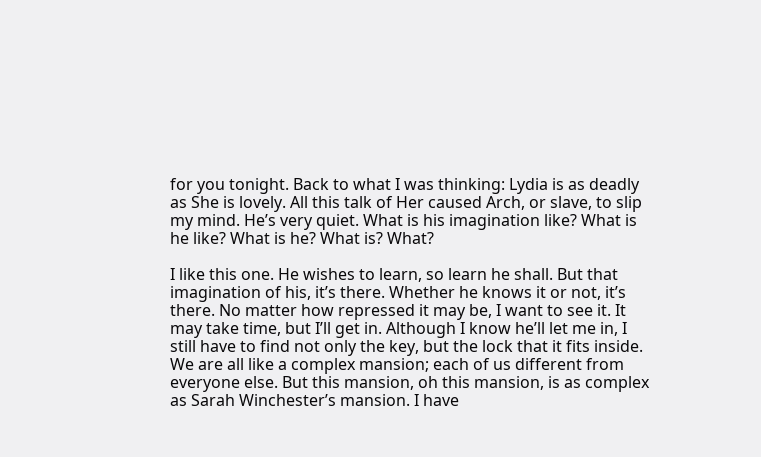for you tonight. Back to what I was thinking: Lydia is as deadly as She is lovely. All this talk of Her caused Arch, or slave, to slip my mind. He’s very quiet. What is his imagination like? What is he like? What is he? What is? What?

I like this one. He wishes to learn, so learn he shall. But that imagination of his, it’s there. Whether he knows it or not, it’s there. No matter how repressed it may be, I want to see it. It may take time, but I’ll get in. Although I know he’ll let me in, I still have to find not only the key, but the lock that it fits inside. We are all like a complex mansion; each of us different from everyone else. But this mansion, oh this mansion, is as complex as Sarah Winchester’s mansion. I have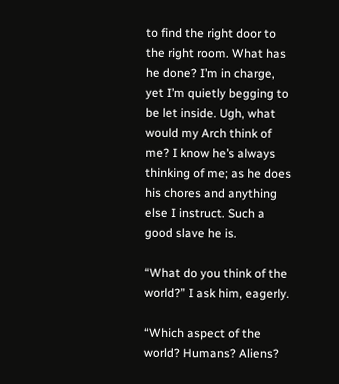to find the right door to the right room. What has he done? I’m in charge, yet I’m quietly begging to be let inside. Ugh, what would my Arch think of me? I know he’s always thinking of me; as he does his chores and anything else I instruct. Such a good slave he is.

“What do you think of the world?” I ask him, eagerly.

“Which aspect of the world? Humans? Aliens?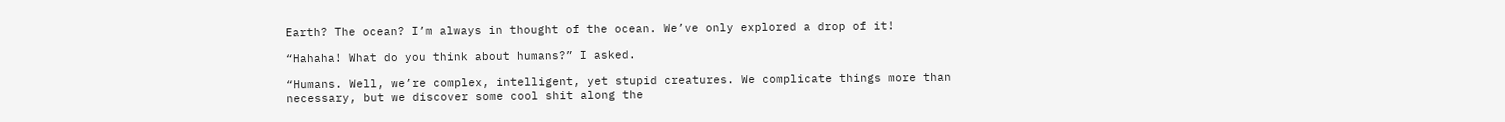Earth? The ocean? I’m always in thought of the ocean. We’ve only explored a drop of it!

“Hahaha! What do you think about humans?” I asked.

“Humans. Well, we’re complex, intelligent, yet stupid creatures. We complicate things more than necessary, but we discover some cool shit along the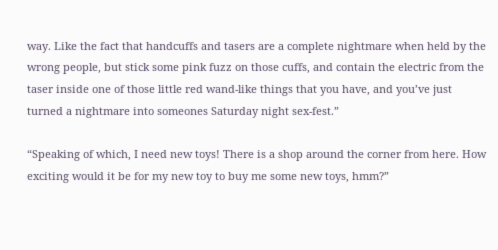way. Like the fact that handcuffs and tasers are a complete nightmare when held by the wrong people, but stick some pink fuzz on those cuffs, and contain the electric from the taser inside one of those little red wand-like things that you have, and you’ve just turned a nightmare into someones Saturday night sex-fest.”

“Speaking of which, I need new toys! There is a shop around the corner from here. How exciting would it be for my new toy to buy me some new toys, hmm?”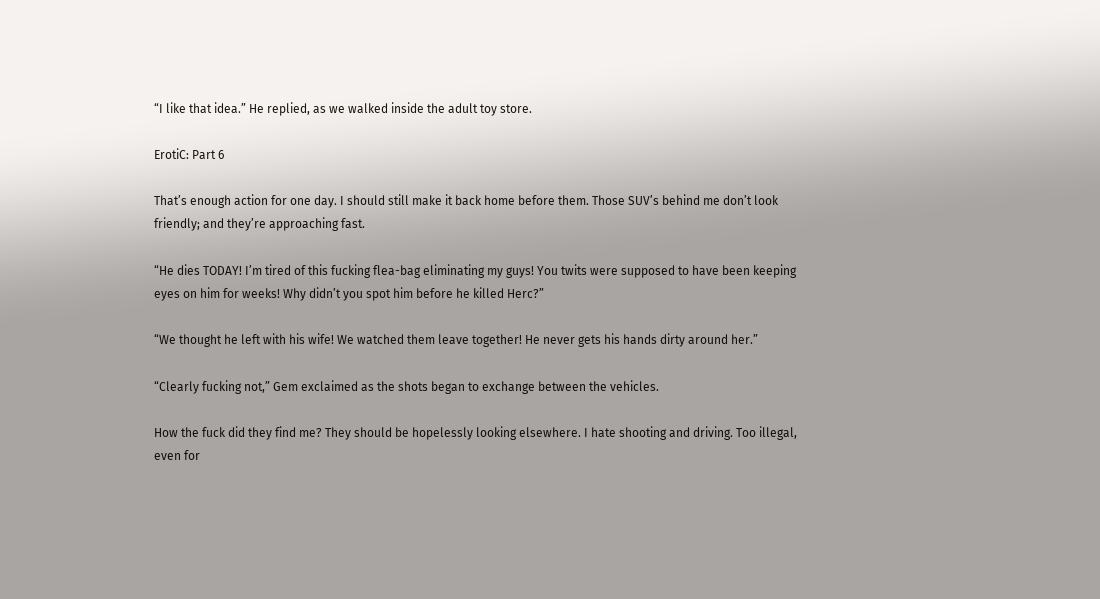“I like that idea.” He replied, as we walked inside the adult toy store.

ErotiC: Part 6

That’s enough action for one day. I should still make it back home before them. Those SUV’s behind me don’t look friendly; and they’re approaching fast.

“He dies TODAY! I’m tired of this fucking flea-bag eliminating my guys! You twits were supposed to have been keeping eyes on him for weeks! Why didn’t you spot him before he killed Herc?”

“We thought he left with his wife! We watched them leave together! He never gets his hands dirty around her.”

“Clearly fucking not,” Gem exclaimed as the shots began to exchange between the vehicles.

How the fuck did they find me? They should be hopelessly looking elsewhere. I hate shooting and driving. Too illegal, even for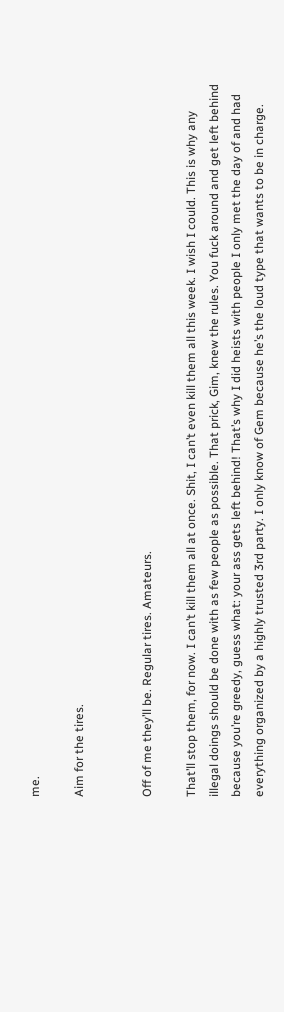me.

Aim for the tires.


Off of me they’ll be. Regular tires. Amateurs.

That’ll stop them, for now. I can’t kill them all at once. Shit, I can’t even kill them all this week. I wish I could. This is why any illegal doings should be done with as few people as possible. That prick, Gim, knew the rules. You fuck around and get left behind because you’re greedy, guess what: your ass gets left behind! That’s why I did heists with people I only met the day of and had everything organized by a highly trusted 3rd party. I only know of Gem because he’s the loud type that wants to be in charge.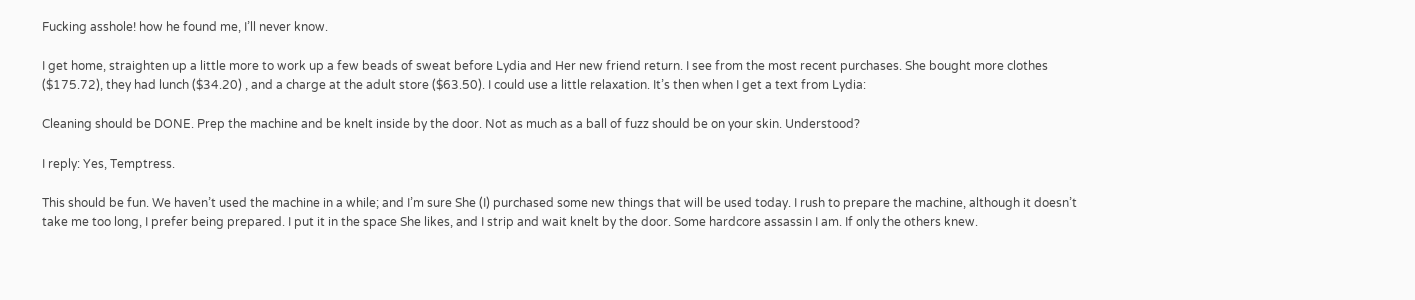Fucking asshole! how he found me, I’ll never know.

I get home, straighten up a little more to work up a few beads of sweat before Lydia and Her new friend return. I see from the most recent purchases. She bought more clothes ($175.72), they had lunch ($34.20) , and a charge at the adult store ($63.50). I could use a little relaxation. It’s then when I get a text from Lydia:

Cleaning should be DONE. Prep the machine and be knelt inside by the door. Not as much as a ball of fuzz should be on your skin. Understood?

I reply: Yes, Temptress.

This should be fun. We haven’t used the machine in a while; and I’m sure She (I) purchased some new things that will be used today. I rush to prepare the machine, although it doesn’t take me too long, I prefer being prepared. I put it in the space She likes, and I strip and wait knelt by the door. Some hardcore assassin I am. If only the others knew.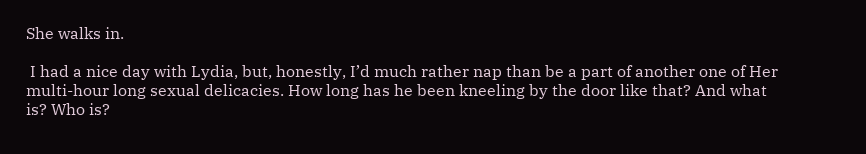She walks in.

 I had a nice day with Lydia, but, honestly, I’d much rather nap than be a part of another one of Her multi-hour long sexual delicacies. How long has he been kneeling by the door like that? And what is? Who is?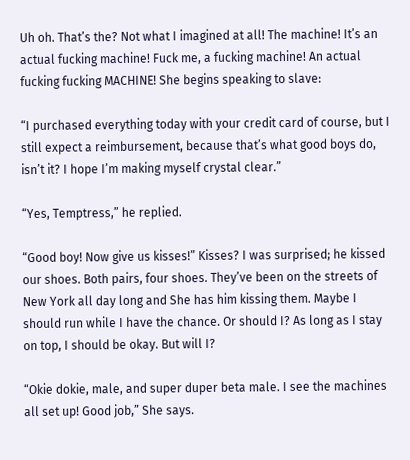Uh oh. That’s the? Not what I imagined at all! The machine! It’s an actual fucking machine! Fuck me, a fucking machine! An actual fucking fucking MACHINE! She begins speaking to slave:

“I purchased everything today with your credit card of course, but I still expect a reimbursement, because that’s what good boys do, isn’t it? I hope I’m making myself crystal clear.”

“Yes, Temptress,” he replied.

“Good boy! Now give us kisses!” Kisses? I was surprised; he kissed our shoes. Both pairs, four shoes. They’ve been on the streets of New York all day long and She has him kissing them. Maybe I should run while I have the chance. Or should I? As long as I stay on top, I should be okay. But will I?

“Okie dokie, male, and super duper beta male. I see the machines all set up! Good job,” She says.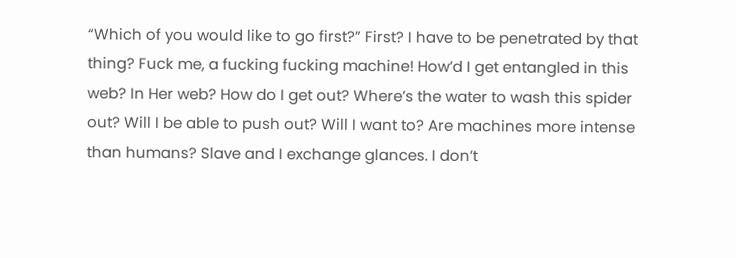“Which of you would like to go first?” First? I have to be penetrated by that thing? Fuck me, a fucking fucking machine! How’d I get entangled in this web? In Her web? How do I get out? Where’s the water to wash this spider out? Will I be able to push out? Will I want to? Are machines more intense than humans? Slave and I exchange glances. I don’t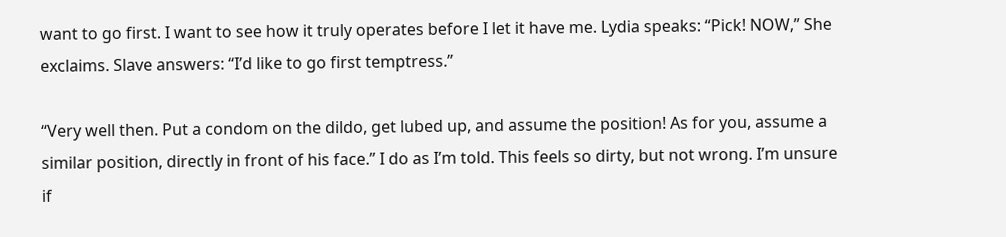want to go first. I want to see how it truly operates before I let it have me. Lydia speaks: “Pick! NOW,” She exclaims. Slave answers: “I’d like to go first temptress.”

“Very well then. Put a condom on the dildo, get lubed up, and assume the position! As for you, assume a similar position, directly in front of his face.” I do as I’m told. This feels so dirty, but not wrong. I’m unsure if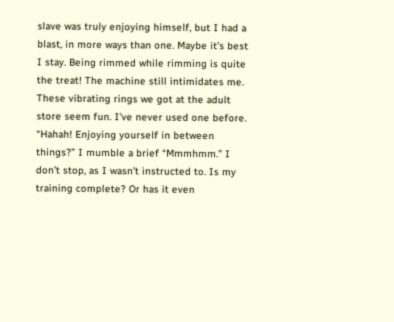slave was truly enjoying himself, but I had a blast, in more ways than one. Maybe it’s best I stay. Being rimmed while rimming is quite the treat! The machine still intimidates me. These vibrating rings we got at the adult store seem fun. I’ve never used one before.  “Hahah! Enjoying yourself in between things?” I mumble a brief “Mmmhmm.” I don’t stop, as I wasn’t instructed to. Is my training complete? Or has it even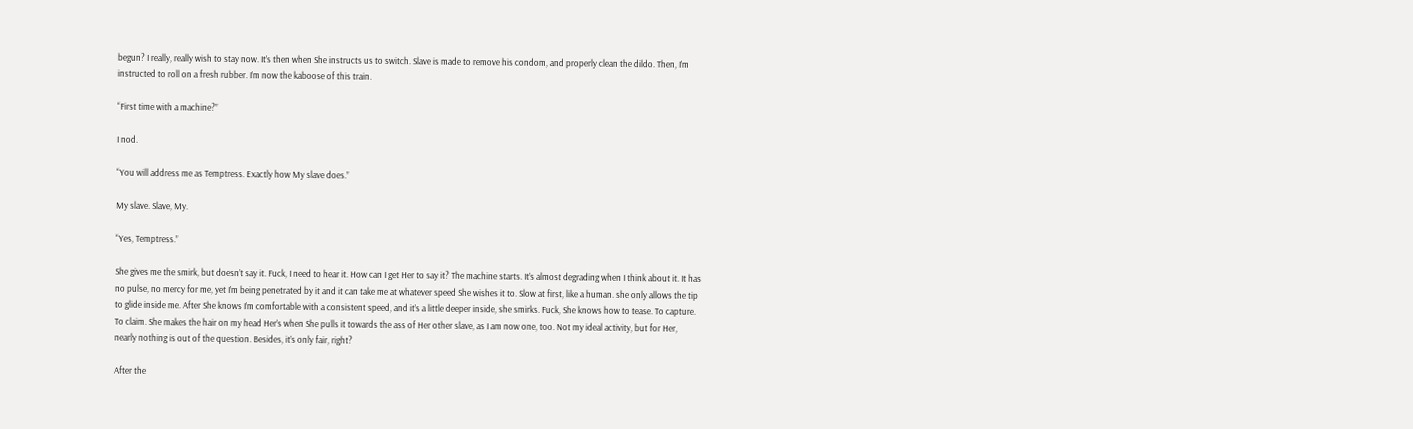begun? I really, really wish to stay now. It’s then when She instructs us to switch. Slave is made to remove his condom, and properly clean the dildo. Then, I’m instructed to roll on a fresh rubber. I’m now the kaboose of this train.

“First time with a machine?”

I nod.

“You will address me as Temptress. Exactly how My slave does.”

My slave. Slave, My.

“Yes, Temptress.”

She gives me the smirk, but doesn’t say it. Fuck, I need to hear it. How can I get Her to say it? The machine starts. It’s almost degrading when I think about it. It has no pulse, no mercy for me, yet I’m being penetrated by it and it can take me at whatever speed She wishes it to. Slow at first, like a human. she only allows the tip to glide inside me. After She knows I’m comfortable with a consistent speed, and it’s a little deeper inside, she smirks. Fuck, She knows how to tease. To capture. To claim. She makes the hair on my head Her’s when She pulls it towards the ass of Her other slave, as I am now one, too. Not my ideal activity, but for Her, nearly nothing is out of the question. Besides, it’s only fair, right?

After the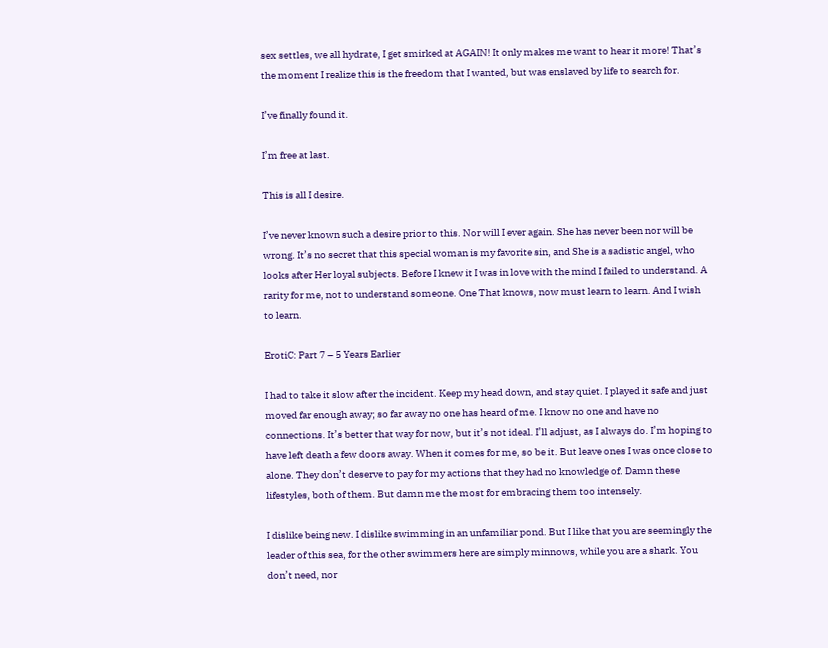sex settles, we all hydrate, I get smirked at AGAIN! It only makes me want to hear it more! That’s the moment I realize this is the freedom that I wanted, but was enslaved by life to search for.

I’ve finally found it.

I’m free at last.

This is all I desire.

I’ve never known such a desire prior to this. Nor will I ever again. She has never been nor will be wrong. It’s no secret that this special woman is my favorite sin, and She is a sadistic angel, who looks after Her loyal subjects. Before I knew it I was in love with the mind I failed to understand. A rarity for me, not to understand someone. One That knows, now must learn to learn. And I wish to learn.

ErotiC: Part 7 – 5 Years Earlier

I had to take it slow after the incident. Keep my head down, and stay quiet. I played it safe and just moved far enough away; so far away no one has heard of me. I know no one and have no connections. It’s better that way for now, but it’s not ideal. I’ll adjust, as I always do. I’m hoping to have left death a few doors away. When it comes for me, so be it. But leave ones I was once close to alone. They don’t deserve to pay for my actions that they had no knowledge of. Damn these lifestyles, both of them. But damn me the most for embracing them too intensely.

I dislike being new. I dislike swimming in an unfamiliar pond. But I like that you are seemingly the leader of this sea, for the other swimmers here are simply minnows, while you are a shark. You don’t need, nor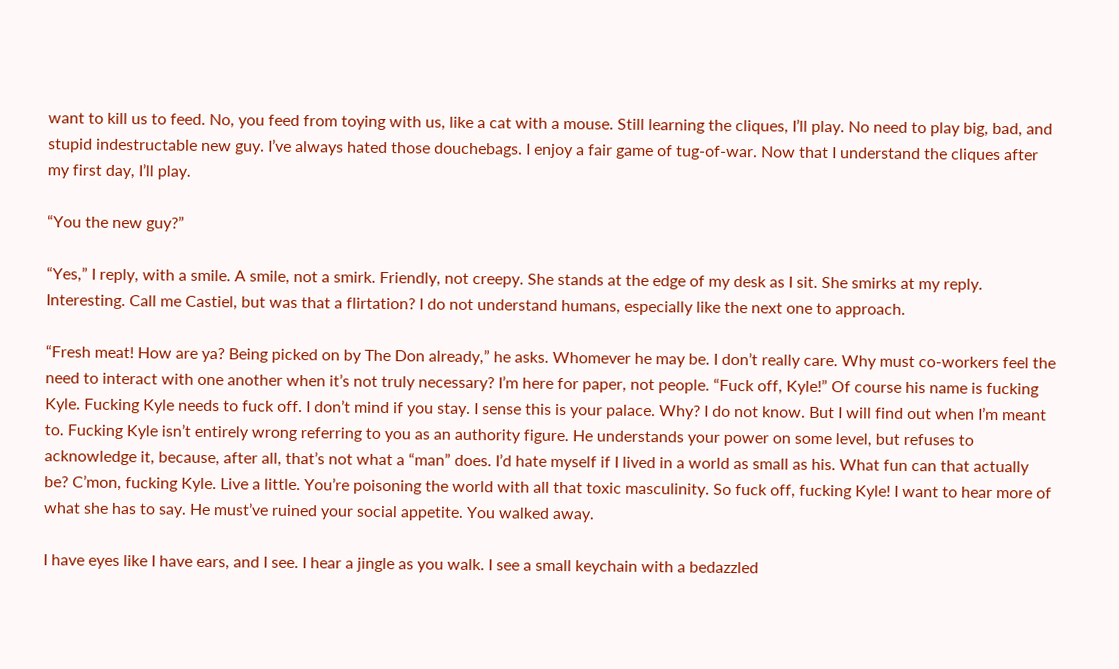want to kill us to feed. No, you feed from toying with us, like a cat with a mouse. Still learning the cliques, I’ll play. No need to play big, bad, and stupid indestructable new guy. I’ve always hated those douchebags. I enjoy a fair game of tug-of-war. Now that I understand the cliques after my first day, I’ll play.

“You the new guy?”

“Yes,” I reply, with a smile. A smile, not a smirk. Friendly, not creepy. She stands at the edge of my desk as I sit. She smirks at my reply. Interesting. Call me Castiel, but was that a flirtation? I do not understand humans, especially like the next one to approach.

“Fresh meat! How are ya? Being picked on by The Don already,” he asks. Whomever he may be. I don’t really care. Why must co-workers feel the need to interact with one another when it’s not truly necessary? I’m here for paper, not people. “Fuck off, Kyle!” Of course his name is fucking Kyle. Fucking Kyle needs to fuck off. I don’t mind if you stay. I sense this is your palace. Why? I do not know. But I will find out when I’m meant to. Fucking Kyle isn’t entirely wrong referring to you as an authority figure. He understands your power on some level, but refuses to acknowledge it, because, after all, that’s not what a “man” does. I’d hate myself if I lived in a world as small as his. What fun can that actually be? C’mon, fucking Kyle. Live a little. You’re poisoning the world with all that toxic masculinity. So fuck off, fucking Kyle! I want to hear more of what she has to say. He must’ve ruined your social appetite. You walked away.

I have eyes like I have ears, and I see. I hear a jingle as you walk. I see a small keychain with a bedazzled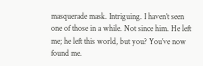masquerade mask. Intriguing. I haven’t seen one of those in a while. Not since him. He left me; he left this world, but you? You’ve now found me.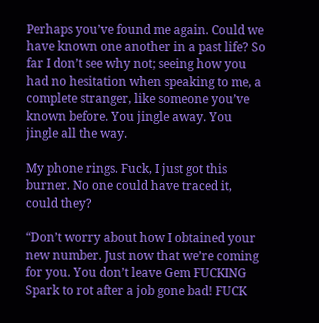Perhaps you’ve found me again. Could we have known one another in a past life? So far I don’t see why not; seeing how you had no hesitation when speaking to me, a complete stranger, like someone you’ve known before. You jingle away. You jingle all the way.

My phone rings. Fuck, I just got this burner. No one could have traced it, could they?

“Don’t worry about how I obtained your new number. Just now that we’re coming for you. You don’t leave Gem FUCKING Spark to rot after a job gone bad! FUCK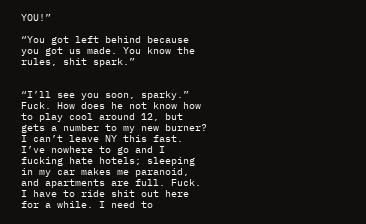YOU!”

“You got left behind because you got us made. You know the rules, shit spark.”


“I’ll see you soon, sparky.” Fuck. How does he not know how to play cool around 12, but gets a number to my new burner? I can’t leave NY this fast. I’ve nowhere to go and I fucking hate hotels; sleeping in my car makes me paranoid, and apartments are full. Fuck. I have to ride shit out here for a while. I need to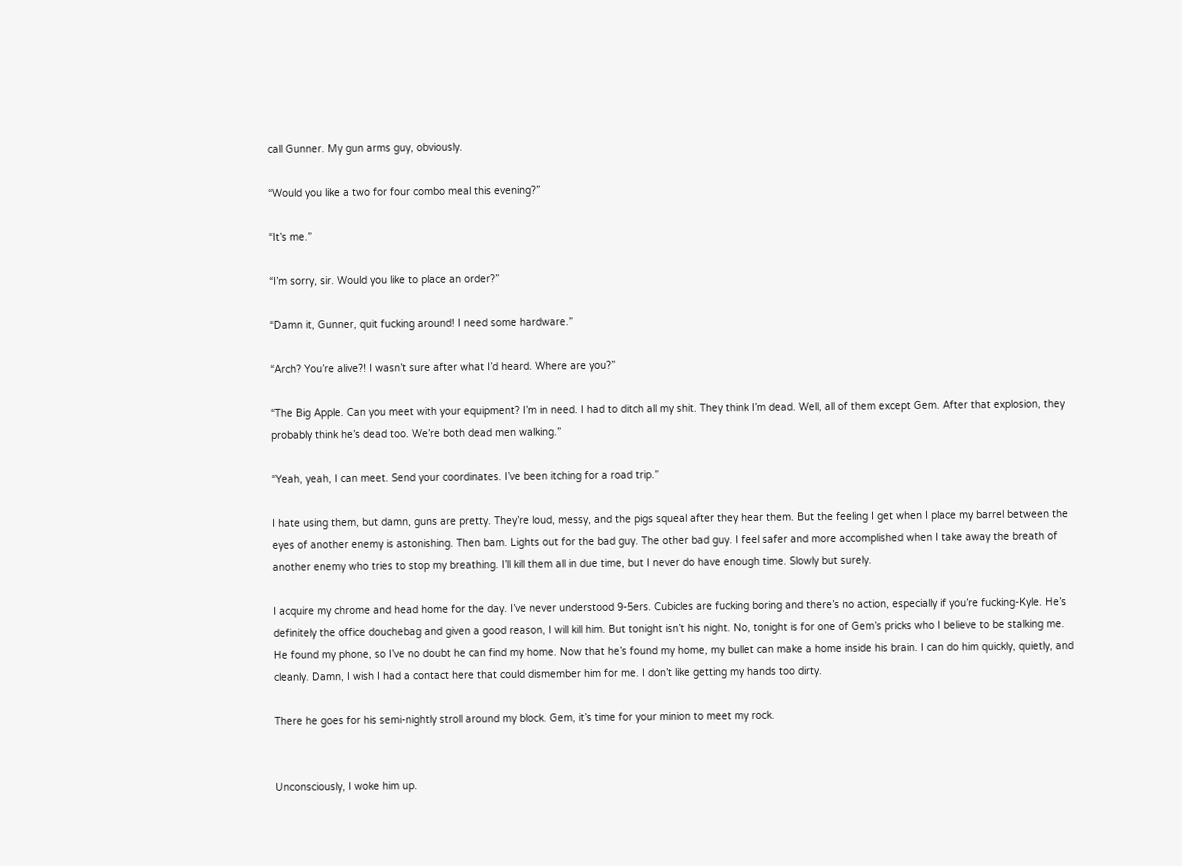call Gunner. My gun arms guy, obviously.

“Would you like a two for four combo meal this evening?”

“It’s me.”

“I’m sorry, sir. Would you like to place an order?”

“Damn it, Gunner, quit fucking around! I need some hardware.”

“Arch? You’re alive?! I wasn’t sure after what I’d heard. Where are you?”

“The Big Apple. Can you meet with your equipment? I’m in need. I had to ditch all my shit. They think I’m dead. Well, all of them except Gem. After that explosion, they probably think he’s dead too. We’re both dead men walking.”

“Yeah, yeah, I can meet. Send your coordinates. I’ve been itching for a road trip.”

I hate using them, but damn, guns are pretty. They’re loud, messy, and the pigs squeal after they hear them. But the feeling I get when I place my barrel between the eyes of another enemy is astonishing. Then bam. Lights out for the bad guy. The other bad guy. I feel safer and more accomplished when I take away the breath of another enemy who tries to stop my breathing. I’ll kill them all in due time, but I never do have enough time. Slowly but surely.

I acquire my chrome and head home for the day. I’ve never understood 9-5ers. Cubicles are fucking boring and there’s no action, especially if you’re fucking-Kyle. He’s definitely the office douchebag and given a good reason, I will kill him. But tonight isn’t his night. No, tonight is for one of Gem’s pricks who I believe to be stalking me. He found my phone, so I’ve no doubt he can find my home. Now that he’s found my home, my bullet can make a home inside his brain. I can do him quickly, quietly, and cleanly. Damn, I wish I had a contact here that could dismember him for me. I don’t like getting my hands too dirty.

There he goes for his semi-nightly stroll around my block. Gem, it’s time for your minion to meet my rock.


Unconsciously, I woke him up.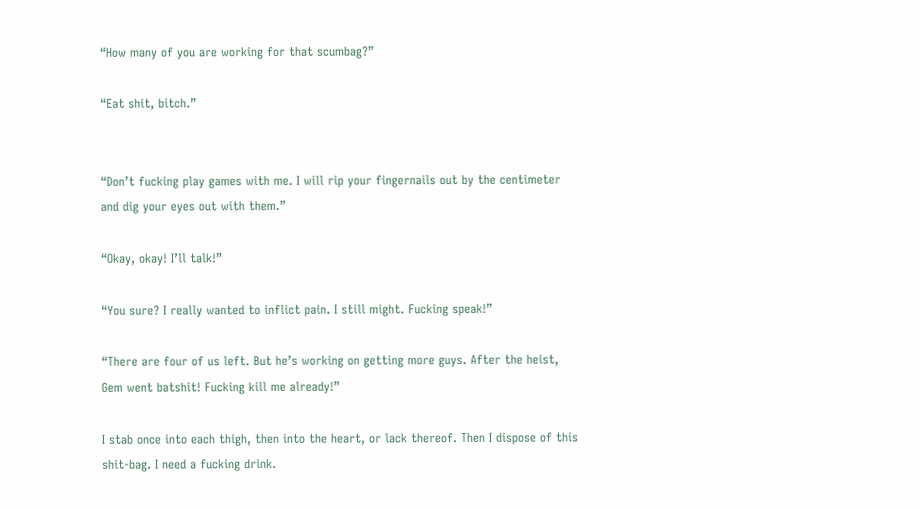“How many of you are working for that scumbag?”

“Eat shit, bitch.”


“Don’t fucking play games with me. I will rip your fingernails out by the centimeter and dig your eyes out with them.”

“Okay, okay! I’ll talk!”

“You sure? I really wanted to inflict pain. I still might. Fucking speak!”

“There are four of us left. But he’s working on getting more guys. After the heist, Gem went batshit! Fucking kill me already!”

I stab once into each thigh, then into the heart, or lack thereof. Then I dispose of this shit-bag. I need a fucking drink.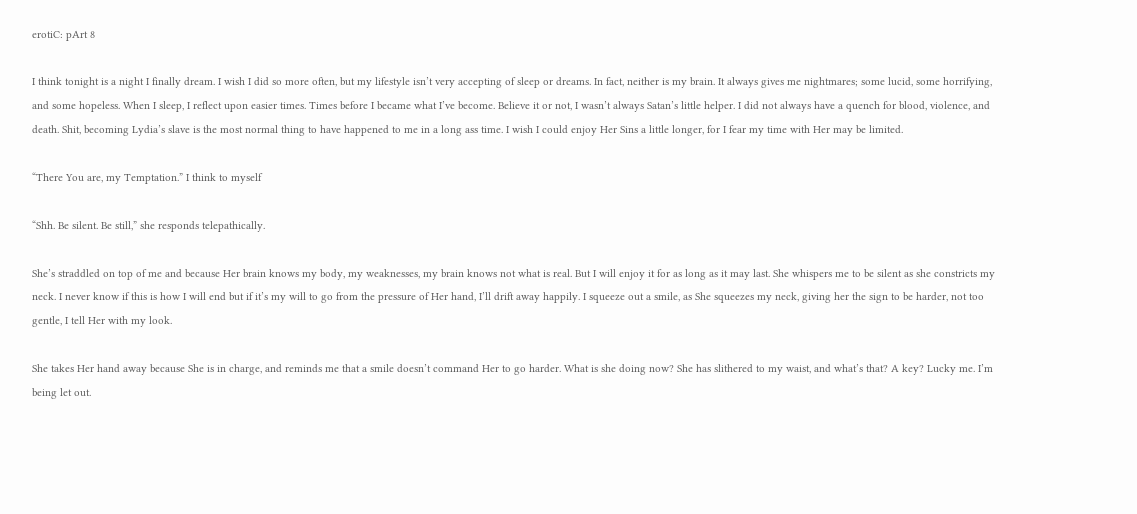erotiC: pArt 8

I think tonight is a night I finally dream. I wish I did so more often, but my lifestyle isn’t very accepting of sleep or dreams. In fact, neither is my brain. It always gives me nightmares; some lucid, some horrifying, and some hopeless. When I sleep, I reflect upon easier times. Times before I became what I’ve become. Believe it or not, I wasn’t always Satan’s little helper. I did not always have a quench for blood, violence, and death. Shit, becoming Lydia’s slave is the most normal thing to have happened to me in a long ass time. I wish I could enjoy Her Sins a little longer, for I fear my time with Her may be limited.

“There You are, my Temptation.” I think to myself

“Shh. Be silent. Be still,” she responds telepathically.

She’s straddled on top of me and because Her brain knows my body, my weaknesses, my brain knows not what is real. But I will enjoy it for as long as it may last. She whispers me to be silent as she constricts my neck. I never know if this is how I will end but if it’s my will to go from the pressure of Her hand, I’ll drift away happily. I squeeze out a smile, as She squeezes my neck, giving her the sign to be harder, not too gentle, I tell Her with my look.

She takes Her hand away because She is in charge, and reminds me that a smile doesn’t command Her to go harder. What is she doing now? She has slithered to my waist, and what’s that? A key? Lucky me. I’m being let out.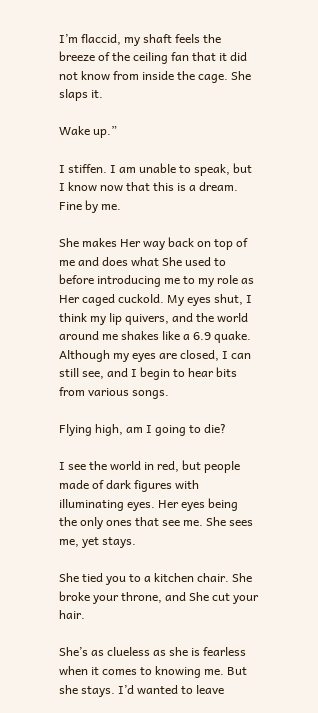I’m flaccid, my shaft feels the breeze of the ceiling fan that it did not know from inside the cage. She slaps it.

Wake up.”

I stiffen. I am unable to speak, but I know now that this is a dream. Fine by me.

She makes Her way back on top of me and does what She used to before introducing me to my role as Her caged cuckold. My eyes shut, I think my lip quivers, and the world around me shakes like a 6.9 quake. Although my eyes are closed, I can still see, and I begin to hear bits from various songs.

Flying high, am I going to die?

I see the world in red, but people made of dark figures with illuminating eyes. Her eyes being the only ones that see me. She sees me, yet stays.

She tied you to a kitchen chair. She broke your throne, and She cut your hair.

She’s as clueless as she is fearless when it comes to knowing me. But she stays. I’d wanted to leave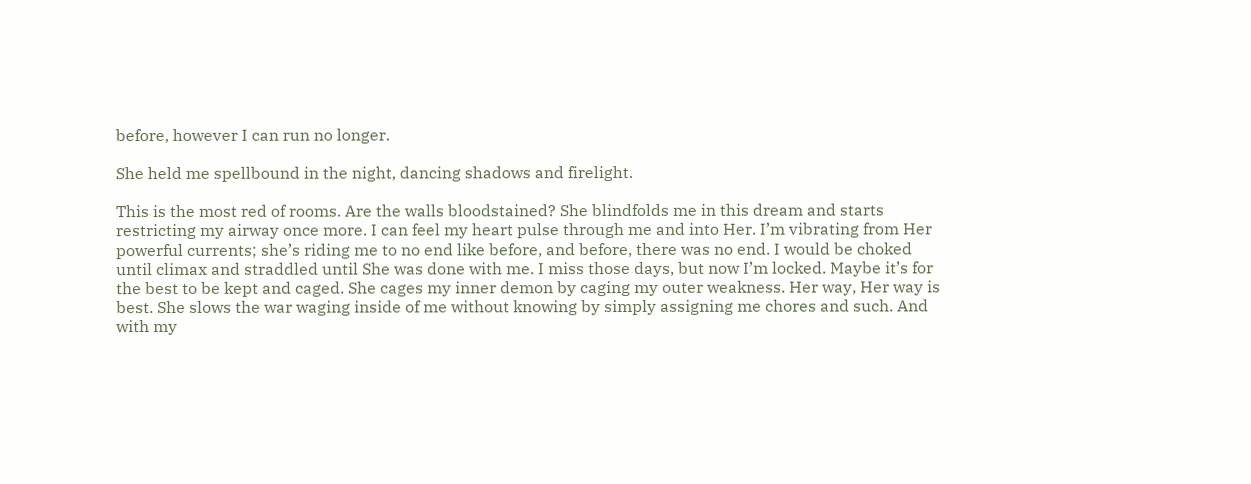before, however I can run no longer.

She held me spellbound in the night, dancing shadows and firelight.

This is the most red of rooms. Are the walls bloodstained? She blindfolds me in this dream and starts restricting my airway once more. I can feel my heart pulse through me and into Her. I’m vibrating from Her powerful currents; she’s riding me to no end like before, and before, there was no end. I would be choked until climax and straddled until She was done with me. I miss those days, but now I’m locked. Maybe it’s for the best to be kept and caged. She cages my inner demon by caging my outer weakness. Her way, Her way is best. She slows the war waging inside of me without knowing by simply assigning me chores and such. And with my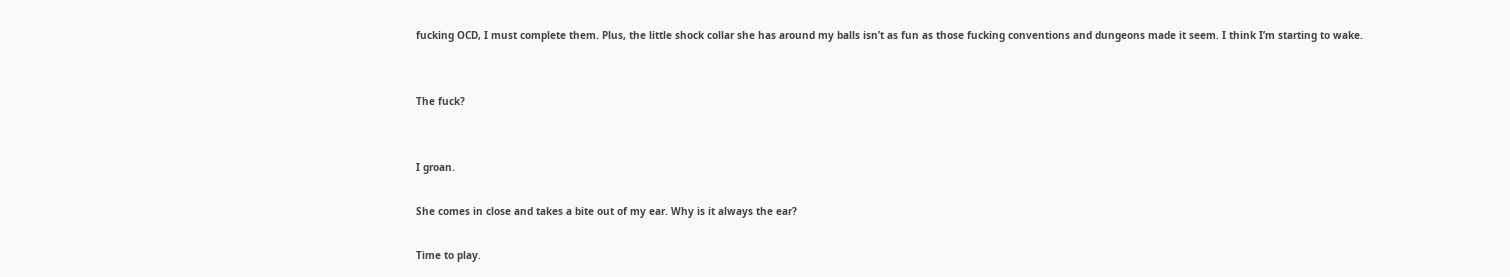fucking OCD, I must complete them. Plus, the little shock collar she has around my balls isn’t as fun as those fucking conventions and dungeons made it seem. I think I’m starting to wake.


The fuck?


I groan.

She comes in close and takes a bite out of my ear. Why is it always the ear?

Time to play.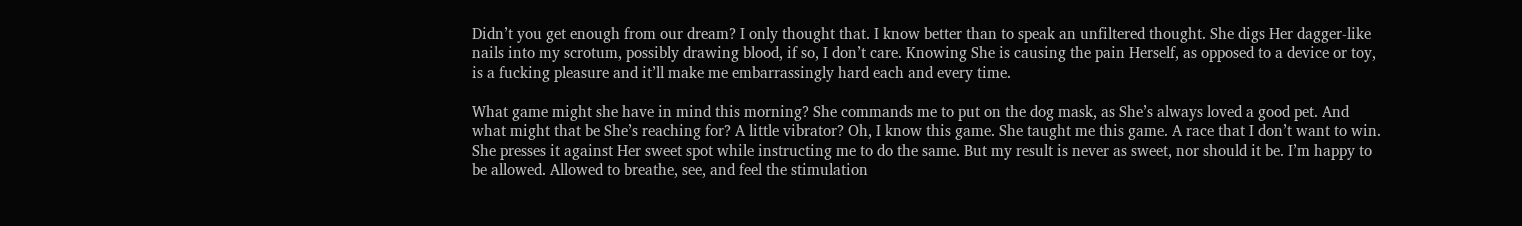Didn’t you get enough from our dream? I only thought that. I know better than to speak an unfiltered thought. She digs Her dagger-like nails into my scrotum, possibly drawing blood, if so, I don’t care. Knowing She is causing the pain Herself, as opposed to a device or toy, is a fucking pleasure and it’ll make me embarrassingly hard each and every time.

What game might she have in mind this morning? She commands me to put on the dog mask, as She’s always loved a good pet. And what might that be She’s reaching for? A little vibrator? Oh, I know this game. She taught me this game. A race that I don’t want to win. She presses it against Her sweet spot while instructing me to do the same. But my result is never as sweet, nor should it be. I’m happy to be allowed. Allowed to breathe, see, and feel the stimulation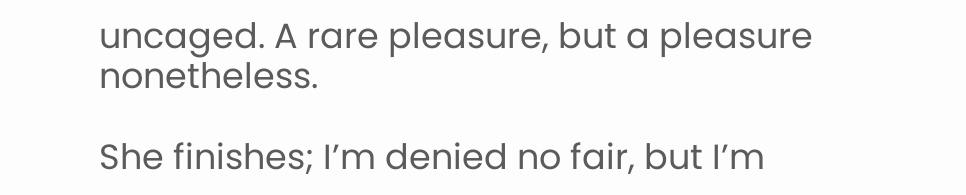uncaged. A rare pleasure, but a pleasure nonetheless.

She finishes; I’m denied no fair, but I’m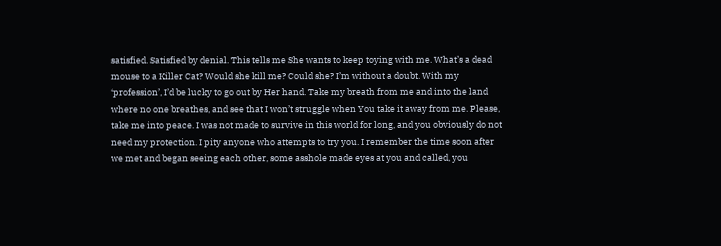satisfied. Satisfied by denial. This tells me She wants to keep toying with me. What’s a dead mouse to a Killer Cat? Would she kill me? Could she? I’m without a doubt. With my ‘profession’, I’d be lucky to go out by Her hand. Take my breath from me and into the land where no one breathes, and see that I won’t struggle when You take it away from me. Please, take me into peace. I was not made to survive in this world for long, and you obviously do not need my protection. I pity anyone who attempts to try you. I remember the time soon after we met and began seeing each other, some asshole made eyes at you and called, you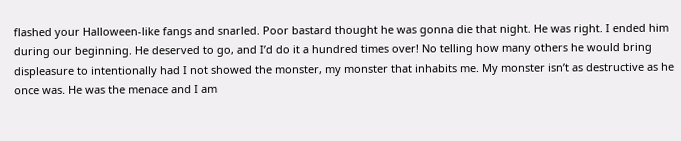flashed your Halloween-like fangs and snarled. Poor bastard thought he was gonna die that night. He was right. I ended him during our beginning. He deserved to go, and I’d do it a hundred times over! No telling how many others he would bring displeasure to intentionally had I not showed the monster, my monster that inhabits me. My monster isn’t as destructive as he once was. He was the menace and I am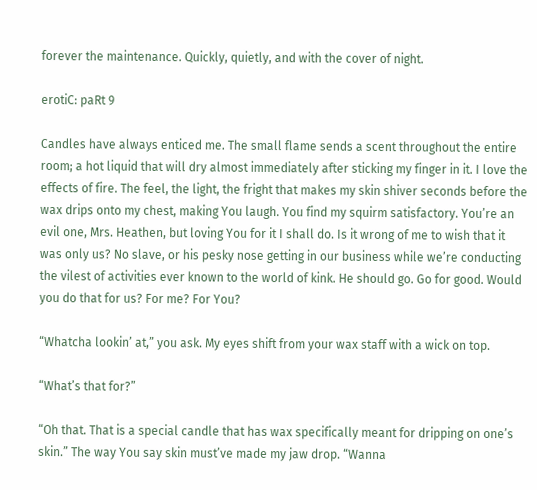forever the maintenance. Quickly, quietly, and with the cover of night.

erotiC: paRt 9

Candles have always enticed me. The small flame sends a scent throughout the entire room; a hot liquid that will dry almost immediately after sticking my finger in it. I love the effects of fire. The feel, the light, the fright that makes my skin shiver seconds before the wax drips onto my chest, making You laugh. You find my squirm satisfactory. You’re an evil one, Mrs. Heathen, but loving You for it I shall do. Is it wrong of me to wish that it was only us? No slave, or his pesky nose getting in our business while we’re conducting the vilest of activities ever known to the world of kink. He should go. Go for good. Would you do that for us? For me? For You?

“Whatcha lookin’ at,” you ask. My eyes shift from your wax staff with a wick on top.

“What’s that for?”

“Oh that. That is a special candle that has wax specifically meant for dripping on one’s skin.” The way You say skin must’ve made my jaw drop. “Wanna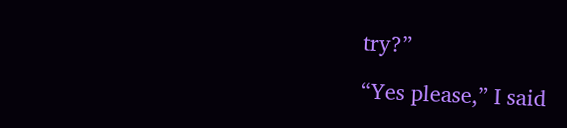try?”

“Yes please,” I said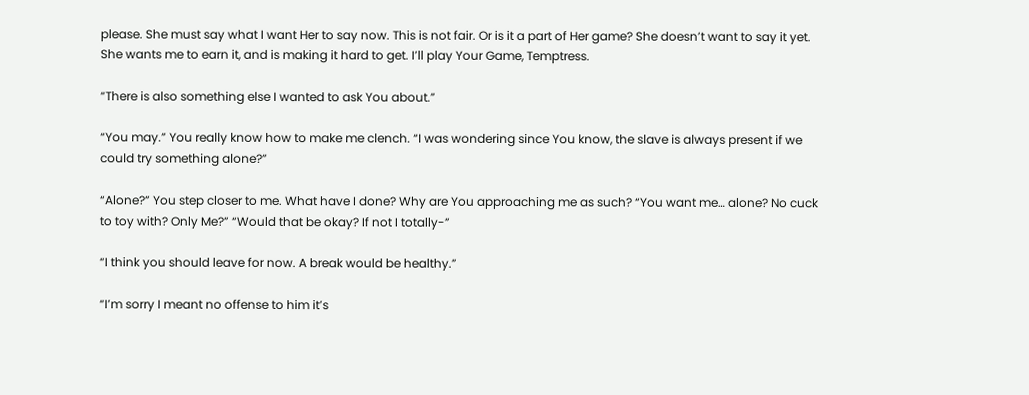please. She must say what I want Her to say now. This is not fair. Or is it a part of Her game? She doesn’t want to say it yet. She wants me to earn it, and is making it hard to get. I’ll play Your Game, Temptress.

“There is also something else I wanted to ask You about.”

“You may.” You really know how to make me clench. “I was wondering since You know, the slave is always present if we could try something alone?”

“Alone?” You step closer to me. What have I done? Why are You approaching me as such? “You want me… alone? No cuck to toy with? Only Me?” “Would that be okay? If not I totally-”

“I think you should leave for now. A break would be healthy.”

“I’m sorry I meant no offense to him it’s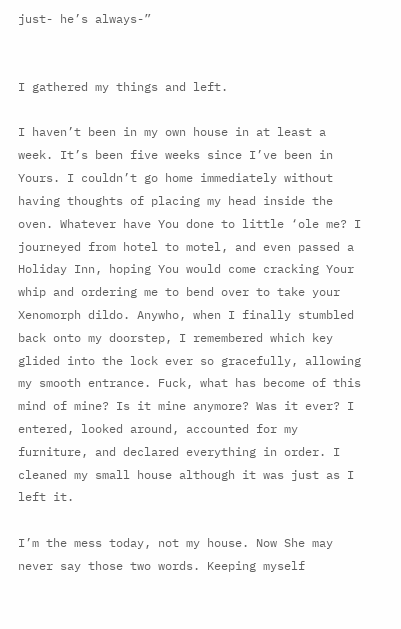just- he’s always-”


I gathered my things and left.

I haven’t been in my own house in at least a week. It’s been five weeks since I’ve been in Yours. I couldn’t go home immediately without having thoughts of placing my head inside the oven. Whatever have You done to little ‘ole me? I journeyed from hotel to motel, and even passed a Holiday Inn, hoping You would come cracking Your whip and ordering me to bend over to take your Xenomorph dildo. Anywho, when I finally stumbled back onto my doorstep, I remembered which key glided into the lock ever so gracefully, allowing my smooth entrance. Fuck, what has become of this mind of mine? Is it mine anymore? Was it ever? I entered, looked around, accounted for my furniture, and declared everything in order. I cleaned my small house although it was just as I left it.

I’m the mess today, not my house. Now She may never say those two words. Keeping myself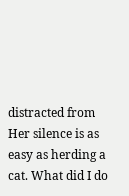distracted from Her silence is as easy as herding a cat. What did I do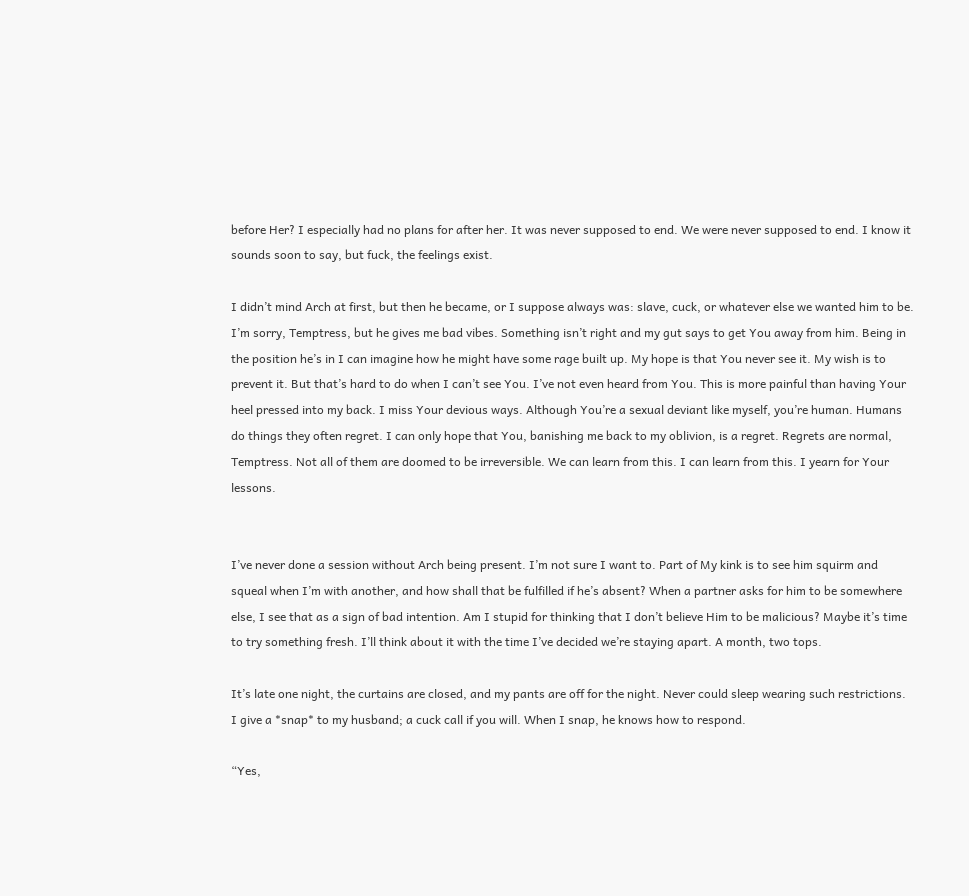before Her? I especially had no plans for after her. It was never supposed to end. We were never supposed to end. I know it sounds soon to say, but fuck, the feelings exist.

I didn’t mind Arch at first, but then he became, or I suppose always was: slave, cuck, or whatever else we wanted him to be. I’m sorry, Temptress, but he gives me bad vibes. Something isn’t right and my gut says to get You away from him. Being in the position he’s in I can imagine how he might have some rage built up. My hope is that You never see it. My wish is to prevent it. But that’s hard to do when I can’t see You. I’ve not even heard from You. This is more painful than having Your heel pressed into my back. I miss Your devious ways. Although You’re a sexual deviant like myself, you’re human. Humans do things they often regret. I can only hope that You, banishing me back to my oblivion, is a regret. Regrets are normal, Temptress. Not all of them are doomed to be irreversible. We can learn from this. I can learn from this. I yearn for Your lessons.


I’ve never done a session without Arch being present. I’m not sure I want to. Part of My kink is to see him squirm and squeal when I’m with another, and how shall that be fulfilled if he’s absent? When a partner asks for him to be somewhere else, I see that as a sign of bad intention. Am I stupid for thinking that I don’t believe Him to be malicious? Maybe it’s time to try something fresh. I’ll think about it with the time I’ve decided we’re staying apart. A month, two tops.

It’s late one night, the curtains are closed, and my pants are off for the night. Never could sleep wearing such restrictions. I give a *snap* to my husband; a cuck call if you will. When I snap, he knows how to respond.

“Yes,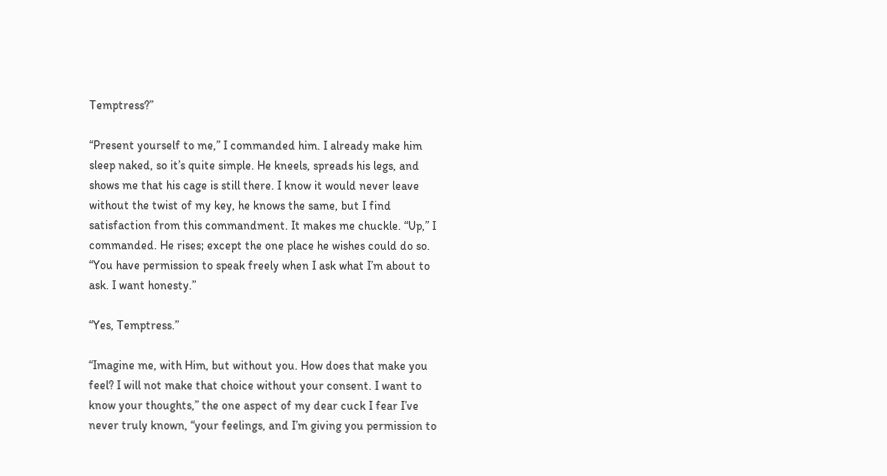Temptress?”

“Present yourself to me,” I commanded him. I already make him sleep naked, so it’s quite simple. He kneels, spreads his legs, and shows me that his cage is still there. I know it would never leave without the twist of my key, he knows the same, but I find satisfaction from this commandment. It makes me chuckle. “Up,” I commanded. He rises; except the one place he wishes could do so. “You have permission to speak freely when I ask what I’m about to ask. I want honesty.”

“Yes, Temptress.”

“Imagine me, with Him, but without you. How does that make you feel? I will not make that choice without your consent. I want to know your thoughts,” the one aspect of my dear cuck I fear I’ve never truly known, “your feelings, and I’m giving you permission to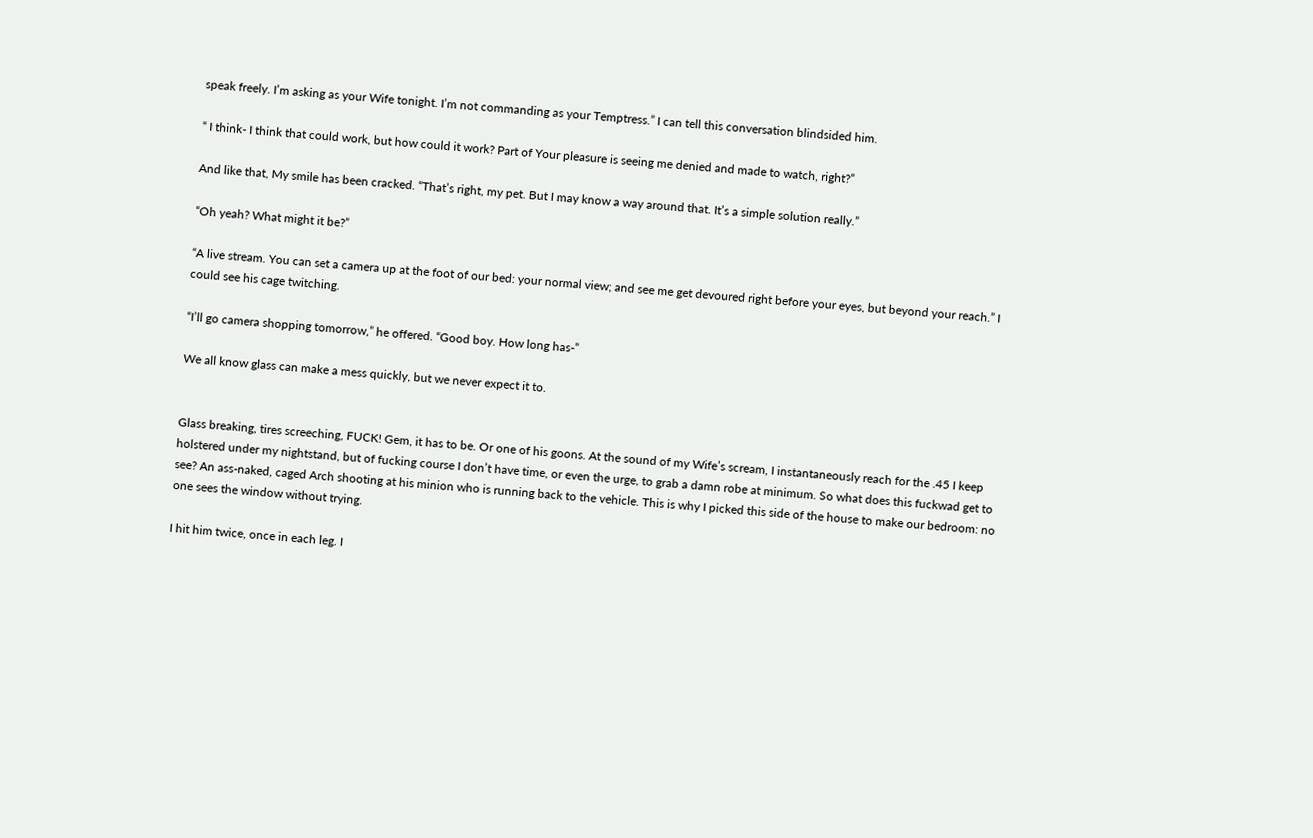speak freely. I’m asking as your Wife tonight. I’m not commanding as your Temptress.” I can tell this conversation blindsided him.

“ I think- I think that could work, but how could it work? Part of Your pleasure is seeing me denied and made to watch, right?”

And like that, My smile has been cracked. “That’s right, my pet. But I may know a way around that. It’s a simple solution really.”

“Oh yeah? What might it be?”

“A live stream. You can set a camera up at the foot of our bed: your normal view; and see me get devoured right before your eyes, but beyond your reach.” I could see his cage twitching.

“I’ll go camera shopping tomorrow,” he offered. “Good boy. How long has-”

We all know glass can make a mess quickly, but we never expect it to.


Glass breaking, tires screeching, FUCK! Gem, it has to be. Or one of his goons. At the sound of my Wife’s scream, I instantaneously reach for the .45 I keep holstered under my nightstand, but of fucking course I don’t have time, or even the urge, to grab a damn robe at minimum. So what does this fuckwad get to see? An ass-naked, caged Arch shooting at his minion who is running back to the vehicle. This is why I picked this side of the house to make our bedroom: no one sees the window without trying.

I hit him twice, once in each leg. I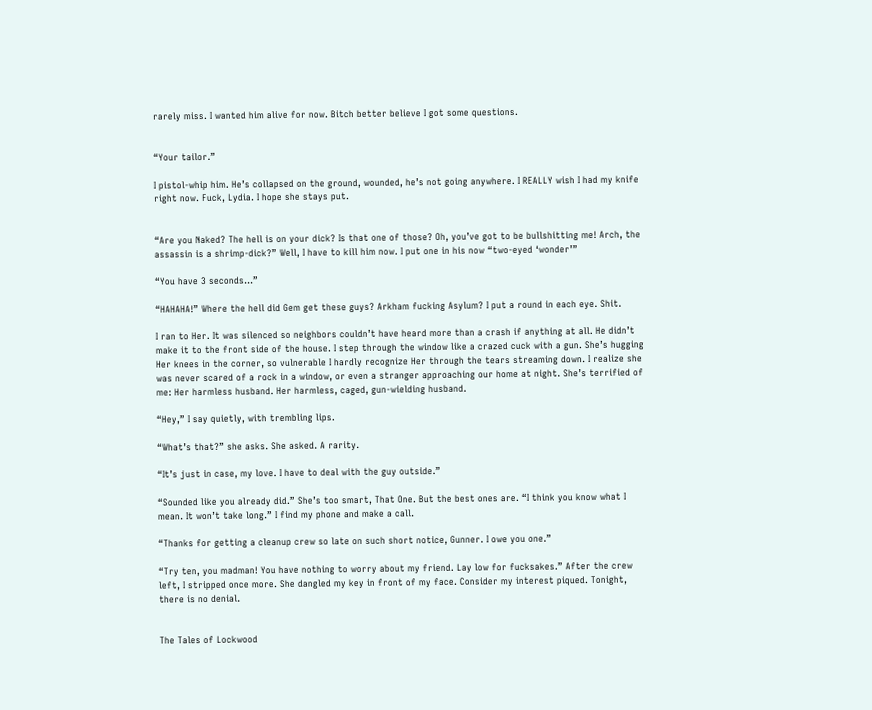rarely miss. I wanted him alive for now. Bitch better believe I got some questions.


“Your tailor.”

I pistol-whip him. He’s collapsed on the ground, wounded, he’s not going anywhere. I REALLY wish I had my knife right now. Fuck, Lydia. I hope she stays put.


“Are you Naked? The hell is on your dick? Is that one of those? Oh, you’ve got to be bullshitting me! Arch, the assassin is a shrimp-dick?” Well, I have to kill him now. I put one in his now “two-eyed ‘wonder’”

“You have 3 seconds…”

“HAHAHA!” Where the hell did Gem get these guys? Arkham fucking Asylum? I put a round in each eye. Shit.

I ran to Her. It was silenced so neighbors couldn’t have heard more than a crash if anything at all. He didn’t make it to the front side of the house. I step through the window like a crazed cuck with a gun. She’s hugging Her knees in the corner, so vulnerable I hardly recognize Her through the tears streaming down. I realize she was never scared of a rock in a window, or even a stranger approaching our home at night. She’s terrified of me: Her harmless husband. Her harmless, caged, gun-wielding husband.

“Hey,” I say quietly, with trembling lips.

“What’s that?” she asks. She asked. A rarity.

“It’s just in case, my love. I have to deal with the guy outside.”

“Sounded like you already did.” She’s too smart, That One. But the best ones are. “I think you know what I mean. It won’t take long.” I find my phone and make a call.

“Thanks for getting a cleanup crew so late on such short notice, Gunner. I owe you one.”

“Try ten, you madman! You have nothing to worry about my friend. Lay low for fucksakes.” After the crew left, I stripped once more. She dangled my key in front of my face. Consider my interest piqued. Tonight, there is no denial.


The Tales of Lockwood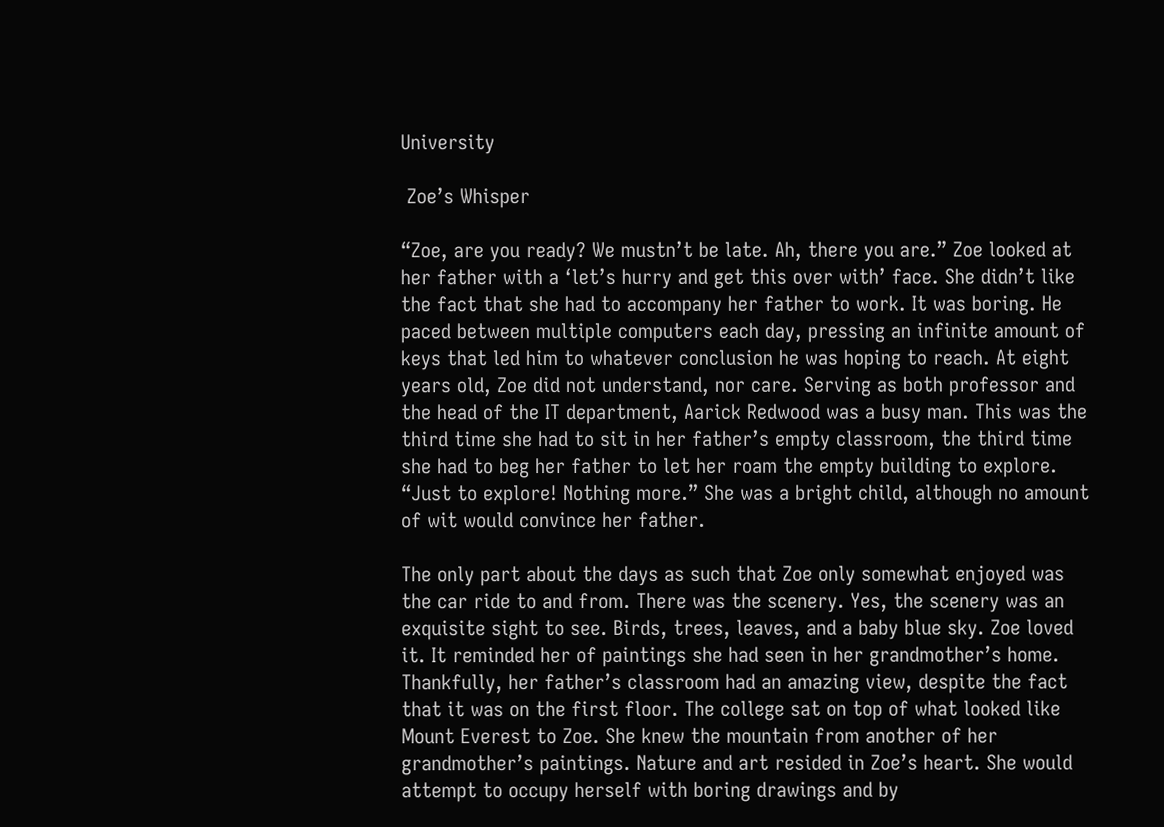University

 Zoe’s Whisper

“Zoe, are you ready? We mustn’t be late. Ah, there you are.” Zoe looked at her father with a ‘let’s hurry and get this over with’ face. She didn’t like the fact that she had to accompany her father to work. It was boring. He paced between multiple computers each day, pressing an infinite amount of keys that led him to whatever conclusion he was hoping to reach. At eight years old, Zoe did not understand, nor care. Serving as both professor and the head of the IT department, Aarick Redwood was a busy man. This was the third time she had to sit in her father’s empty classroom, the third time she had to beg her father to let her roam the empty building to explore. “Just to explore! Nothing more.” She was a bright child, although no amount of wit would convince her father.

The only part about the days as such that Zoe only somewhat enjoyed was the car ride to and from. There was the scenery. Yes, the scenery was an exquisite sight to see. Birds, trees, leaves, and a baby blue sky. Zoe loved it. It reminded her of paintings she had seen in her grandmother’s home. Thankfully, her father’s classroom had an amazing view, despite the fact that it was on the first floor. The college sat on top of what looked like Mount Everest to Zoe. She knew the mountain from another of her grandmother’s paintings. Nature and art resided in Zoe’s heart. She would attempt to occupy herself with boring drawings and by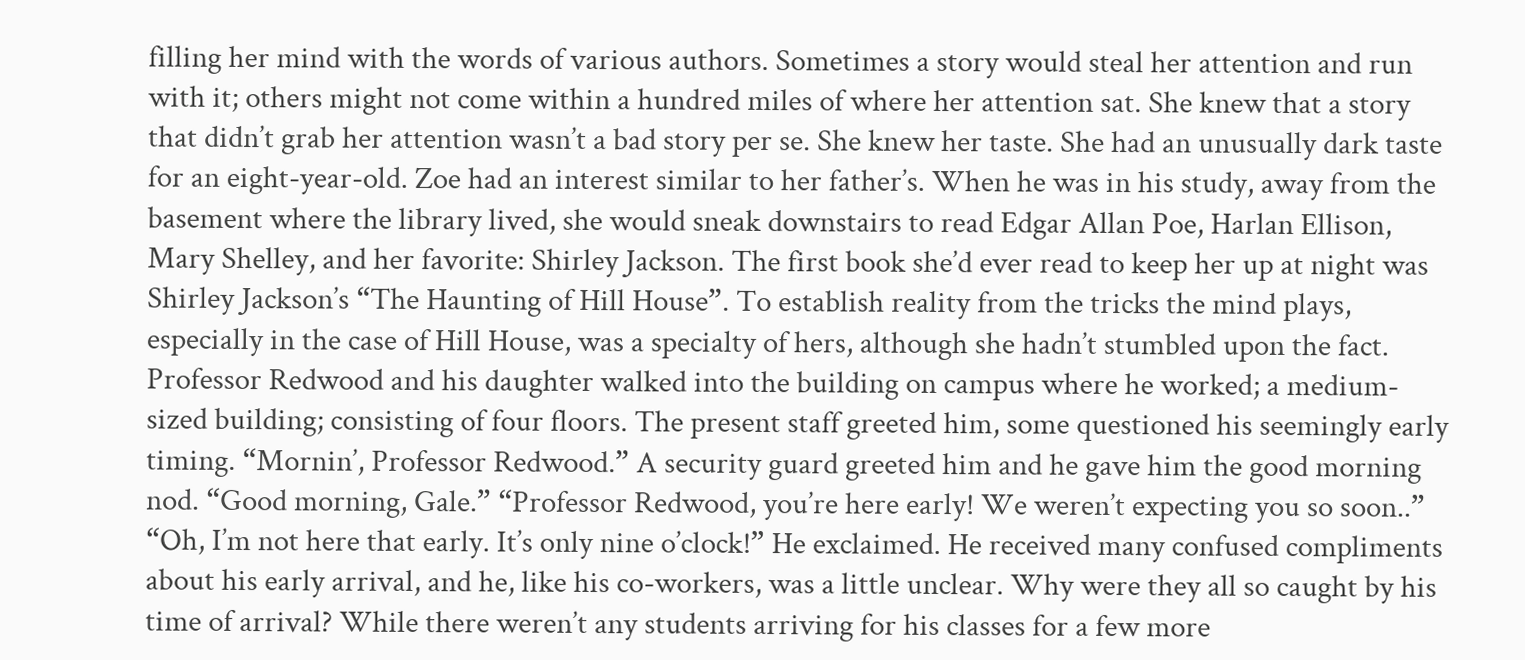filling her mind with the words of various authors. Sometimes a story would steal her attention and run with it; others might not come within a hundred miles of where her attention sat. She knew that a story that didn’t grab her attention wasn’t a bad story per se. She knew her taste. She had an unusually dark taste for an eight-year-old. Zoe had an interest similar to her father’s. When he was in his study, away from the basement where the library lived, she would sneak downstairs to read Edgar Allan Poe, Harlan Ellison, Mary Shelley, and her favorite: Shirley Jackson. The first book she’d ever read to keep her up at night was Shirley Jackson’s “The Haunting of Hill House”. To establish reality from the tricks the mind plays, especially in the case of Hill House, was a specialty of hers, although she hadn’t stumbled upon the fact. Professor Redwood and his daughter walked into the building on campus where he worked; a medium-sized building; consisting of four floors. The present staff greeted him, some questioned his seemingly early timing. “Mornin’, Professor Redwood.” A security guard greeted him and he gave him the good morning nod. “Good morning, Gale.” “Professor Redwood, you’re here early! We weren’t expecting you so soon..” “Oh, I’m not here that early. It’s only nine o’clock!” He exclaimed. He received many confused compliments about his early arrival, and he, like his co-workers, was a little unclear. Why were they all so caught by his time of arrival? While there weren’t any students arriving for his classes for a few more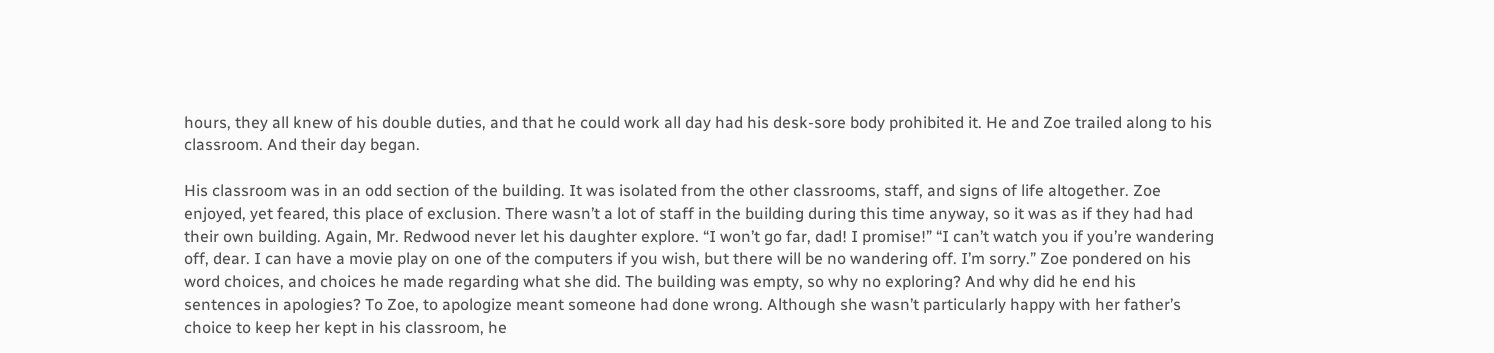hours, they all knew of his double duties, and that he could work all day had his desk-sore body prohibited it. He and Zoe trailed along to his classroom. And their day began.

His classroom was in an odd section of the building. It was isolated from the other classrooms, staff, and signs of life altogether. Zoe enjoyed, yet feared, this place of exclusion. There wasn’t a lot of staff in the building during this time anyway, so it was as if they had had their own building. Again, Mr. Redwood never let his daughter explore. “I won’t go far, dad! I promise!” “I can’t watch you if you’re wandering off, dear. I can have a movie play on one of the computers if you wish, but there will be no wandering off. I’m sorry.” Zoe pondered on his word choices, and choices he made regarding what she did. The building was empty, so why no exploring? And why did he end his sentences in apologies? To Zoe, to apologize meant someone had done wrong. Although she wasn’t particularly happy with her father’s choice to keep her kept in his classroom, he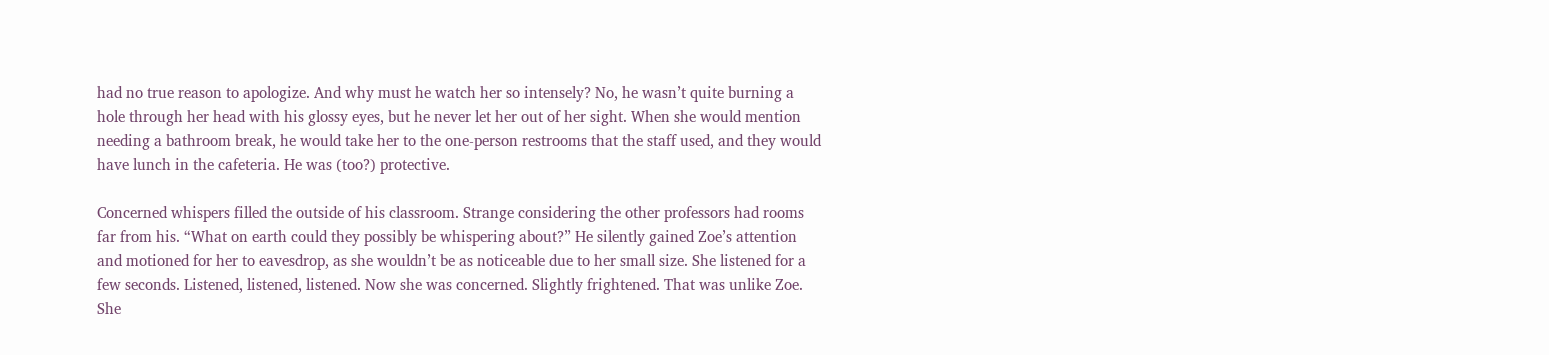had no true reason to apologize. And why must he watch her so intensely? No, he wasn’t quite burning a hole through her head with his glossy eyes, but he never let her out of her sight. When she would mention needing a bathroom break, he would take her to the one-person restrooms that the staff used, and they would have lunch in the cafeteria. He was (too?) protective.

Concerned whispers filled the outside of his classroom. Strange considering the other professors had rooms far from his. “What on earth could they possibly be whispering about?” He silently gained Zoe’s attention and motioned for her to eavesdrop, as she wouldn’t be as noticeable due to her small size. She listened for a few seconds. Listened, listened, listened. Now she was concerned. Slightly frightened. That was unlike Zoe. She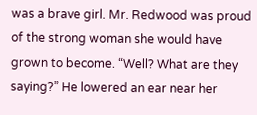was a brave girl. Mr. Redwood was proud of the strong woman she would have grown to become. “Well? What are they saying?” He lowered an ear near her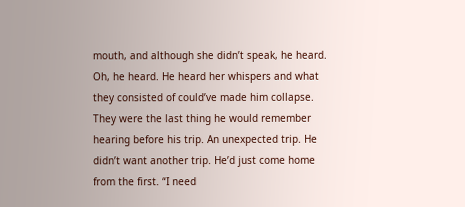mouth, and although she didn’t speak, he heard. Oh, he heard. He heard her whispers and what they consisted of could’ve made him collapse. They were the last thing he would remember hearing before his trip. An unexpected trip. He didn’t want another trip. He’d just come home from the first. “I need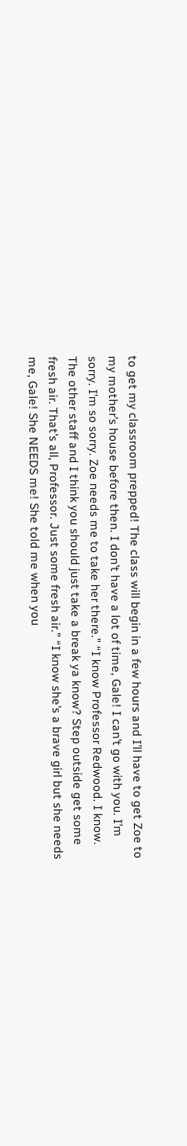to get my classroom prepped! The class will begin in a few hours and I’ll have to get Zoe to my mother’s house before then. I don’t have a lot of time, Gale! I can’t go with you. I’m sorry. I’m so sorry. Zoe needs me to take her there.” “I know Professor Redwood. I know. The other staff and I think you should just take a break ya know? Step outside get some fresh air. That’s all, Professor. Just some fresh air.” “I know she’s a brave girl but she needs me, Gale! She NEEDS me! She told me when you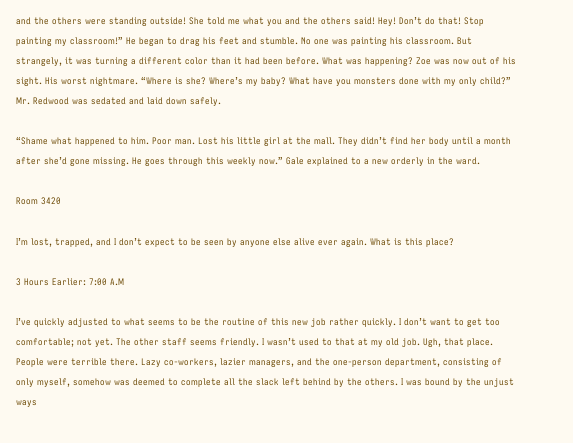and the others were standing outside! She told me what you and the others said! Hey! Don’t do that! Stop painting my classroom!” He began to drag his feet and stumble. No one was painting his classroom. But strangely, it was turning a different color than it had been before. What was happening? Zoe was now out of his sight. His worst nightmare. “Where is she? Where’s my baby? What have you monsters done with my only child?” Mr. Redwood was sedated and laid down safely.

“Shame what happened to him. Poor man. Lost his little girl at the mall. They didn’t find her body until a month after she’d gone missing. He goes through this weekly now.” Gale explained to a new orderly in the ward.

Room 3420

I’m lost, trapped, and I don’t expect to be seen by anyone else alive ever again. What is this place?

3 Hours Earlier: 7:00 A.M

I’ve quickly adjusted to what seems to be the routine of this new job rather quickly. I don’t want to get too comfortable; not yet. The other staff seems friendly. I wasn’t used to that at my old job. Ugh, that place. People were terrible there. Lazy co-workers, lazier managers, and the one-person department, consisting of only myself, somehow was deemed to complete all the slack left behind by the others. I was bound by the unjust ways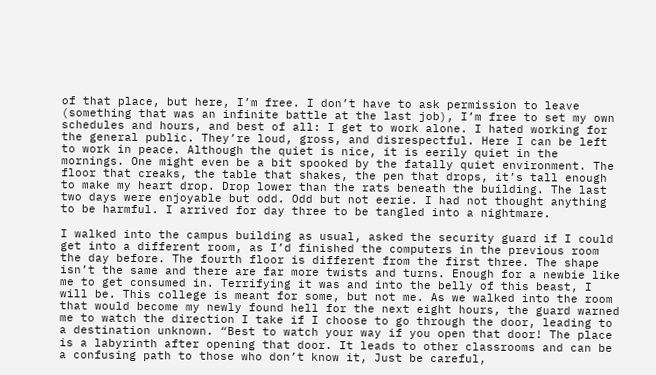of that place, but here, I’m free. I don’t have to ask permission to leave (something that was an infinite battle at the last job), I’m free to set my own schedules and hours, and best of all: I get to work alone. I hated working for the general public. They’re loud, gross, and disrespectful. Here I can be left to work in peace. Although the quiet is nice, it is eerily quiet in the mornings. One might even be a bit spooked by the fatally quiet environment. The floor that creaks, the table that shakes, the pen that drops, it’s tall enough to make my heart drop. Drop lower than the rats beneath the building. The last two days were enjoyable but odd. Odd but not eerie. I had not thought anything to be harmful. I arrived for day three to be tangled into a nightmare.

I walked into the campus building as usual, asked the security guard if I could get into a different room, as I’d finished the computers in the previous room the day before. The fourth floor is different from the first three. The shape isn’t the same and there are far more twists and turns. Enough for a newbie like me to get consumed in. Terrifying it was and into the belly of this beast, I will be. This college is meant for some, but not me. As we walked into the room that would become my newly found hell for the next eight hours, the guard warned me to watch the direction I take if I choose to go through the door, leading to a destination unknown. “Best to watch your way if you open that door! The place is a labyrinth after opening that door. It leads to other classrooms and can be a confusing path to those who don’t know it, Just be careful,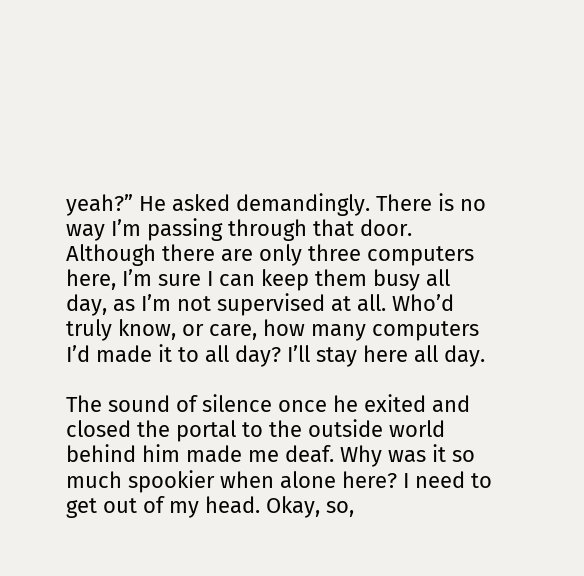yeah?” He asked demandingly. There is no way I’m passing through that door. Although there are only three computers here, I’m sure I can keep them busy all day, as I’m not supervised at all. Who’d truly know, or care, how many computers I’d made it to all day? I’ll stay here all day.

The sound of silence once he exited and closed the portal to the outside world behind him made me deaf. Why was it so much spookier when alone here? I need to get out of my head. Okay, so,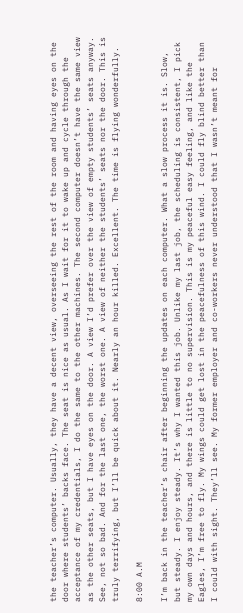the teacher’s computer. Usually, they have a decent view, overseeing the rest of the room and having eyes on the door where students’ backs face. The seat is nice as usual. As I wait for it to wake up and cycle through the acceptance of my credentials, I do the same to the other machines. The second computer doesn’t have the same view as the other seats, but I have eyes on the door. A view I’d prefer over the view of empty students’ seats anyway. See, not so bad. And for the last one, the worst one. A view of neither the students’ seats nor the door. This is truly terrifying, but I’ll be quick about it. Nearly an hour killed. Excellent. The time is flying wonderfully.

8:00 A.M

I’m back in the teacher’s chair after beginning the updates on each computer. What a slow process it is. Slow, but steady. I enjoy steady. It’s why I wanted this job. Unlike my last job, the scheduling is consistent, I pick my own days and hours, and there is little to no supervision. This is my peaceful easy feeling, and like the Eagles, I’m free to fly. My wings could get lost in the peacefulness of this wind. I could fly blind better than I could with sight. They’ll see. My former employer and co-workers never understood that I wasn’t meant for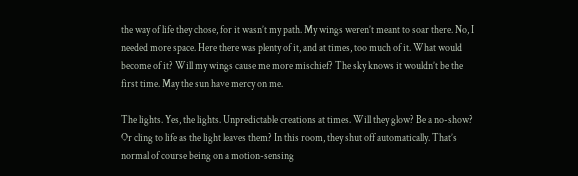the way of life they chose, for it wasn’t my path. My wings weren’t meant to soar there. No, I needed more space. Here there was plenty of it, and at times, too much of it. What would become of it? Will my wings cause me more mischief? The sky knows it wouldn’t be the first time. May the sun have mercy on me.

The lights. Yes, the lights. Unpredictable creations at times. Will they glow? Be a no-show? Or cling to life as the light leaves them? In this room, they shut off automatically. That’s normal of course being on a motion-sensing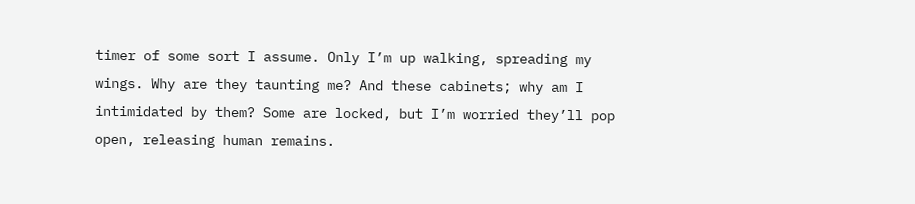timer of some sort I assume. Only I’m up walking, spreading my wings. Why are they taunting me? And these cabinets; why am I intimidated by them? Some are locked, but I’m worried they’ll pop open, releasing human remains.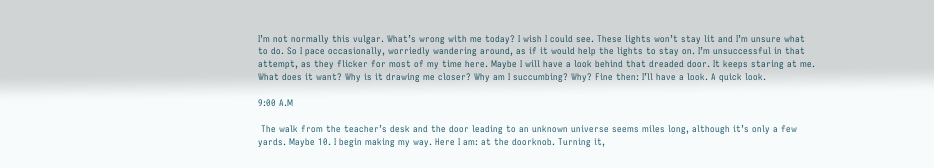I’m not normally this vulgar. What’s wrong with me today? I wish I could see. These lights won’t stay lit and I’m unsure what to do. So I pace occasionally, worriedly wandering around, as if it would help the lights to stay on. I’m unsuccessful in that attempt, as they flicker for most of my time here. Maybe I will have a look behind that dreaded door. It keeps staring at me. What does it want? Why is it drawing me closer? Why am I succumbing? Why? Fine then: I’ll have a look. A quick look.

9:00 A.M

 The walk from the teacher’s desk and the door leading to an unknown universe seems miles long, although it’s only a few yards. Maybe 10. I begin making my way. Here I am: at the doorknob. Turning it,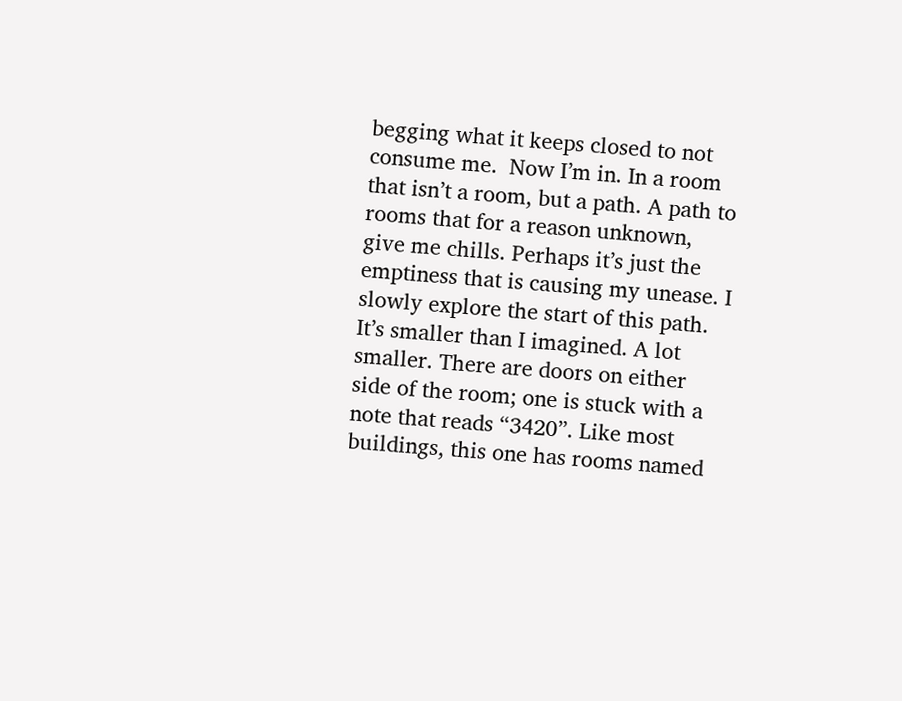begging what it keeps closed to not consume me.  Now I’m in. In a room that isn’t a room, but a path. A path to rooms that for a reason unknown, give me chills. Perhaps it’s just the emptiness that is causing my unease. I slowly explore the start of this path. It’s smaller than I imagined. A lot smaller. There are doors on either side of the room; one is stuck with a note that reads “3420”. Like most buildings, this one has rooms named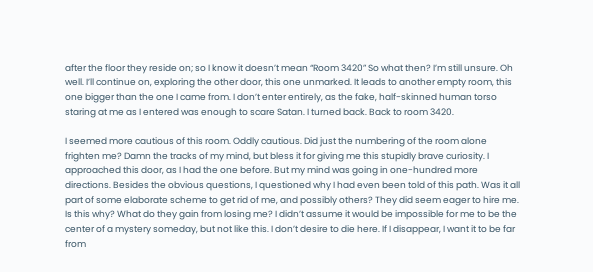after the floor they reside on; so I know it doesn’t mean “Room 3420” So what then? I’m still unsure. Oh well. I’ll continue on, exploring the other door, this one unmarked. It leads to another empty room, this one bigger than the one I came from. I don’t enter entirely, as the fake, half-skinned human torso staring at me as I entered was enough to scare Satan. I turned back. Back to room 3420.

I seemed more cautious of this room. Oddly cautious. Did just the numbering of the room alone frighten me? Damn the tracks of my mind, but bless it for giving me this stupidly brave curiosity. I approached this door, as I had the one before. But my mind was going in one-hundred more directions. Besides the obvious questions, I questioned why I had even been told of this path. Was it all part of some elaborate scheme to get rid of me, and possibly others? They did seem eager to hire me. Is this why? What do they gain from losing me? I didn’t assume it would be impossible for me to be the center of a mystery someday, but not like this. I don’t desire to die here. If I disappear, I want it to be far from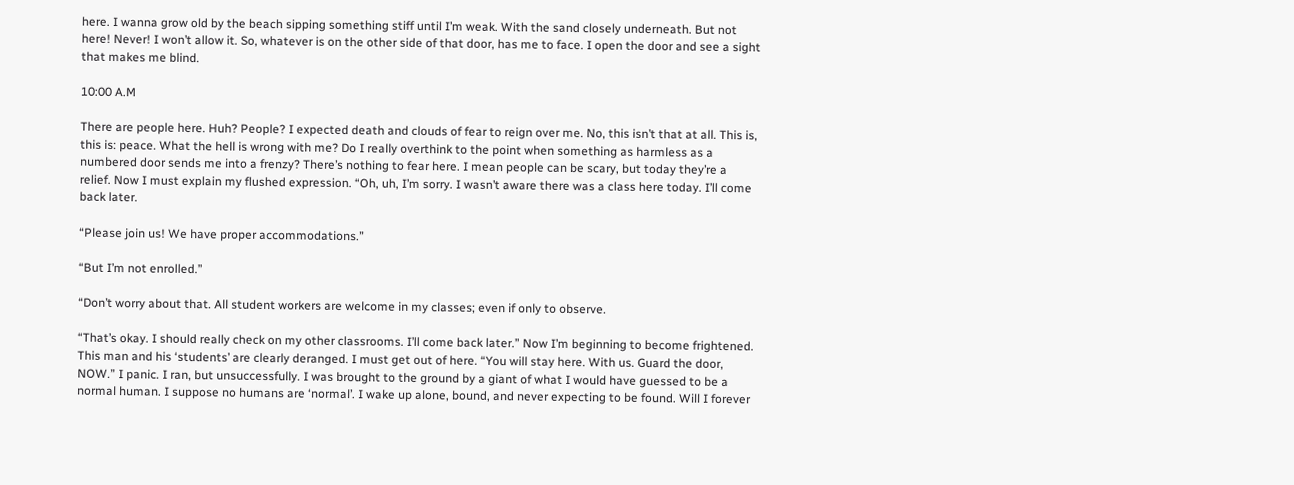here. I wanna grow old by the beach sipping something stiff until I’m weak. With the sand closely underneath. But not here! Never! I won’t allow it. So, whatever is on the other side of that door, has me to face. I open the door and see a sight that makes me blind.

10:00 A.M

There are people here. Huh? People? I expected death and clouds of fear to reign over me. No, this isn’t that at all. This is, this is: peace. What the hell is wrong with me? Do I really overthink to the point when something as harmless as a numbered door sends me into a frenzy? There’s nothing to fear here. I mean people can be scary, but today they’re a relief. Now I must explain my flushed expression. “Oh, uh, I’m sorry. I wasn’t aware there was a class here today. I’ll come back later.

“Please join us! We have proper accommodations.”

“But I’m not enrolled.”

“Don’t worry about that. All student workers are welcome in my classes; even if only to observe.

“That’s okay. I should really check on my other classrooms. I’ll come back later.” Now I’m beginning to become frightened. This man and his ‘students’ are clearly deranged. I must get out of here. “You will stay here. With us. Guard the door, NOW.” I panic. I ran, but unsuccessfully. I was brought to the ground by a giant of what I would have guessed to be a normal human. I suppose no humans are ‘normal’. I wake up alone, bound, and never expecting to be found. Will I forever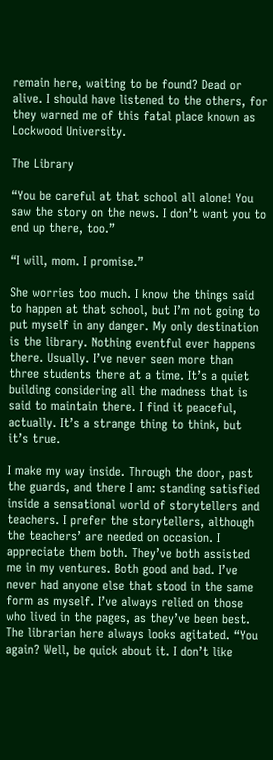remain here, waiting to be found? Dead or alive. I should have listened to the others, for they warned me of this fatal place known as Lockwood University.

The Library

“You be careful at that school all alone! You saw the story on the news. I don’t want you to end up there, too.”

“I will, mom. I promise.”

She worries too much. I know the things said to happen at that school, but I’m not going to put myself in any danger. My only destination is the library. Nothing eventful ever happens there. Usually. I’ve never seen more than three students there at a time. It’s a quiet building considering all the madness that is said to maintain there. I find it peaceful, actually. It’s a strange thing to think, but it’s true.

I make my way inside. Through the door, past the guards, and there I am: standing satisfied inside a sensational world of storytellers and teachers. I prefer the storytellers, although the teachers’ are needed on occasion. I appreciate them both. They’ve both assisted me in my ventures. Both good and bad. I’ve never had anyone else that stood in the same form as myself. I’ve always relied on those who lived in the pages, as they’ve been best. The librarian here always looks agitated. “You again? Well, be quick about it. I don’t like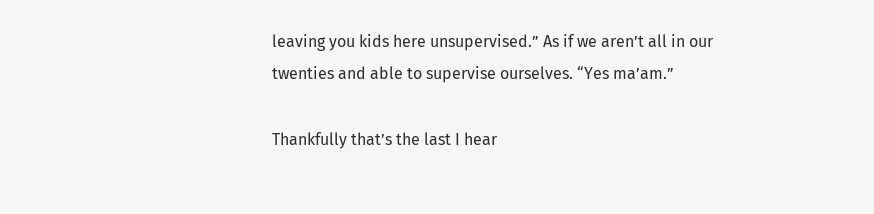leaving you kids here unsupervised.” As if we aren’t all in our twenties and able to supervise ourselves. “Yes ma’am.”

Thankfully that’s the last I hear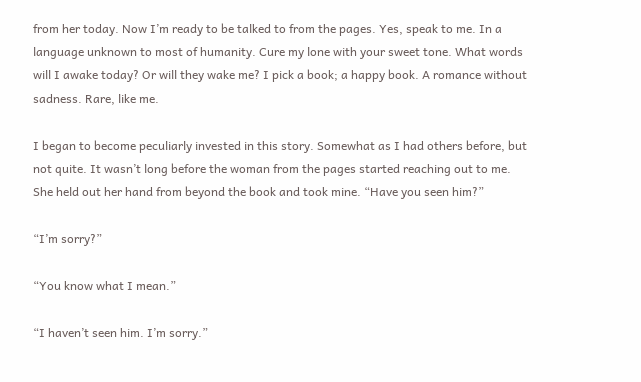from her today. Now I’m ready to be talked to from the pages. Yes, speak to me. In a language unknown to most of humanity. Cure my lone with your sweet tone. What words will I awake today? Or will they wake me? I pick a book; a happy book. A romance without sadness. Rare, like me.

I began to become peculiarly invested in this story. Somewhat as I had others before, but not quite. It wasn’t long before the woman from the pages started reaching out to me. She held out her hand from beyond the book and took mine. “Have you seen him?”

“I’m sorry?”

“You know what I mean.”

“I haven’t seen him. I’m sorry.”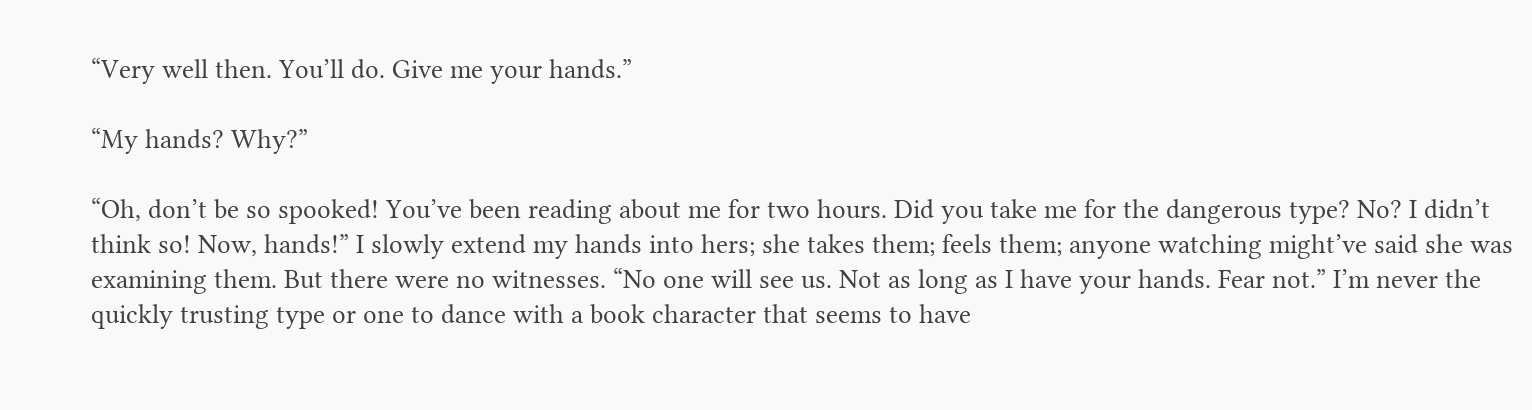“Very well then. You’ll do. Give me your hands.”

“My hands? Why?”

“Oh, don’t be so spooked! You’ve been reading about me for two hours. Did you take me for the dangerous type? No? I didn’t think so! Now, hands!” I slowly extend my hands into hers; she takes them; feels them; anyone watching might’ve said she was examining them. But there were no witnesses. “No one will see us. Not as long as I have your hands. Fear not.” I’m never the quickly trusting type or one to dance with a book character that seems to have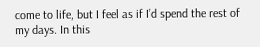come to life, but I feel as if I’d spend the rest of my days. In this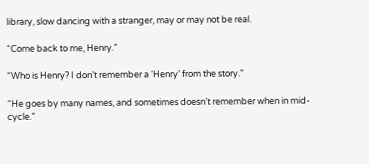library, slow dancing with a stranger, may or may not be real.

“Come back to me, Henry.”

“Who is Henry? I don’t remember a ‘Henry’ from the story.”

“He goes by many names, and sometimes doesn’t remember when in mid-cycle.”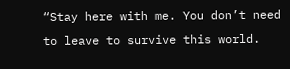“Stay here with me. You don’t need to leave to survive this world.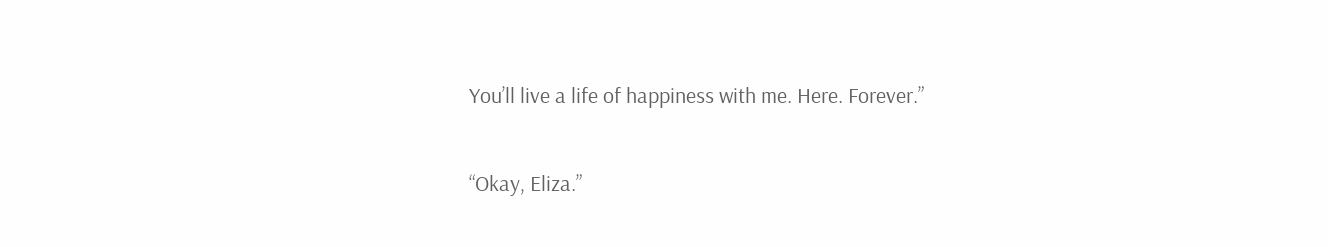You’ll live a life of happiness with me. Here. Forever.”

“Okay, Eliza.”